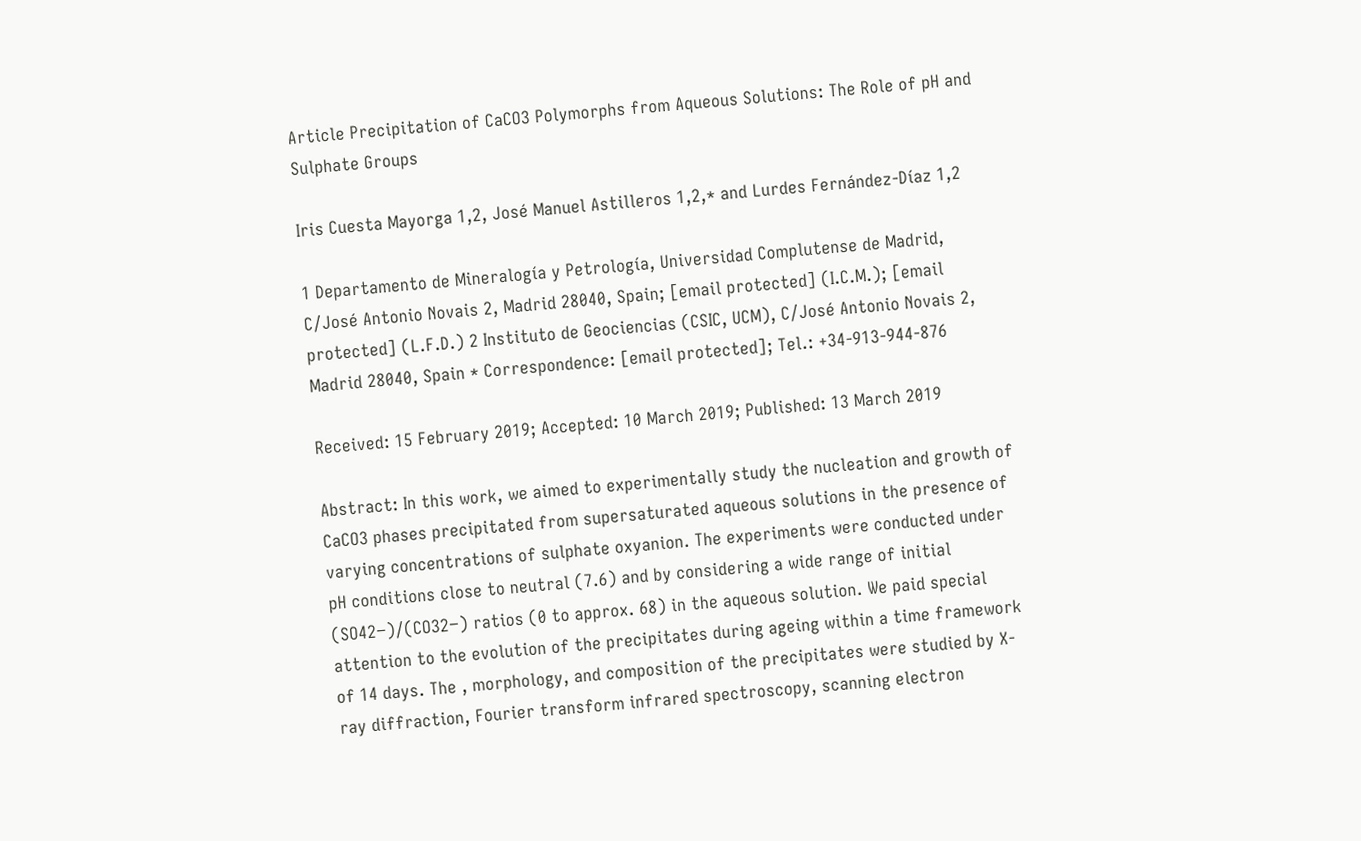Article Precipitation of CaCO3 Polymorphs from Aqueous Solutions: The Role of pH and Sulphate Groups

Iris Cuesta Mayorga 1,2, José Manuel Astilleros 1,2,* and Lurdes Fernández-Díaz 1,2

1 Departamento de Mineralogía y Petrología, Universidad Complutense de Madrid, C/José Antonio Novais 2, Madrid 28040, Spain; [email protected] (I.C.M.); [email protected] (L.F.D.) 2 Instituto de Geociencias (CSIC, UCM), C/José Antonio Novais 2, Madrid 28040, Spain * Correspondence: [email protected]; Tel.: +34-913-944-876

Received: 15 February 2019; Accepted: 10 March 2019; Published: 13 March 2019

Abstract: In this work, we aimed to experimentally study the nucleation and growth of CaCO3 phases precipitated from supersaturated aqueous solutions in the presence of varying concentrations of sulphate oxyanion. The experiments were conducted under pH conditions close to neutral (7.6) and by considering a wide range of initial (SO42−)/(CO32−) ratios (0 to approx. 68) in the aqueous solution. We paid special attention to the evolution of the precipitates during ageing within a time framework of 14 days. The , morphology, and composition of the precipitates were studied by X-ray diffraction, Fourier transform infrared spectroscopy, scanning electron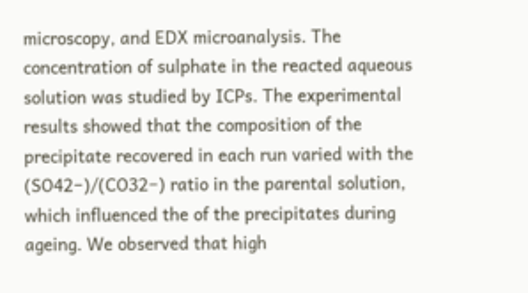microscopy, and EDX microanalysis. The concentration of sulphate in the reacted aqueous solution was studied by ICPs. The experimental results showed that the composition of the precipitate recovered in each run varied with the (SO42−)/(CO32−) ratio in the parental solution, which influenced the of the precipitates during ageing. We observed that high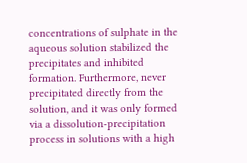concentrations of sulphate in the aqueous solution stabilized the precipitates and inhibited formation. Furthermore, never precipitated directly from the solution, and it was only formed via a dissolution-precipitation process in solutions with a high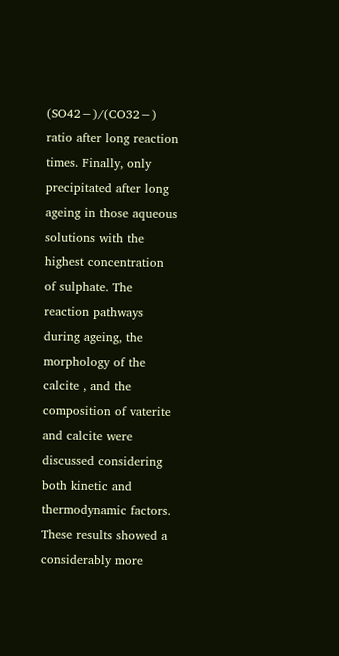(SO42−)/(CO32−) ratio after long reaction times. Finally, only precipitated after long ageing in those aqueous solutions with the highest concentration of sulphate. The reaction pathways during ageing, the morphology of the calcite , and the composition of vaterite and calcite were discussed considering both kinetic and thermodynamic factors. These results showed a considerably more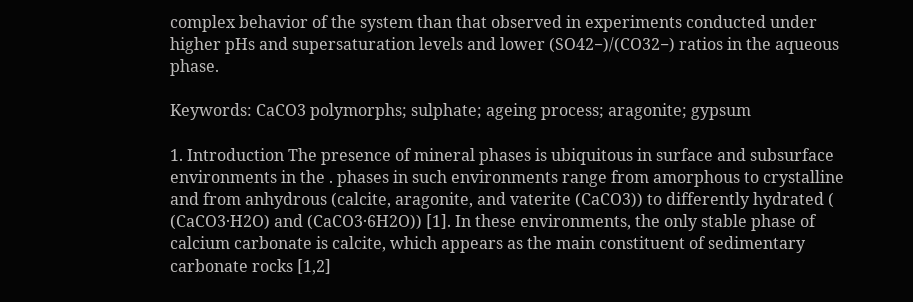complex behavior of the system than that observed in experiments conducted under higher pHs and supersaturation levels and lower (SO42−)/(CO32−) ratios in the aqueous phase.

Keywords: CaCO3 polymorphs; sulphate; ageing process; aragonite; gypsum

1. Introduction The presence of mineral phases is ubiquitous in surface and subsurface environments in the . phases in such environments range from amorphous to crystalline and from anhydrous (calcite, aragonite, and vaterite (CaCO3)) to differently hydrated ( (CaCO3·H2O) and (CaCO3·6H2O)) [1]. In these environments, the only stable phase of calcium carbonate is calcite, which appears as the main constituent of sedimentary carbonate rocks [1,2]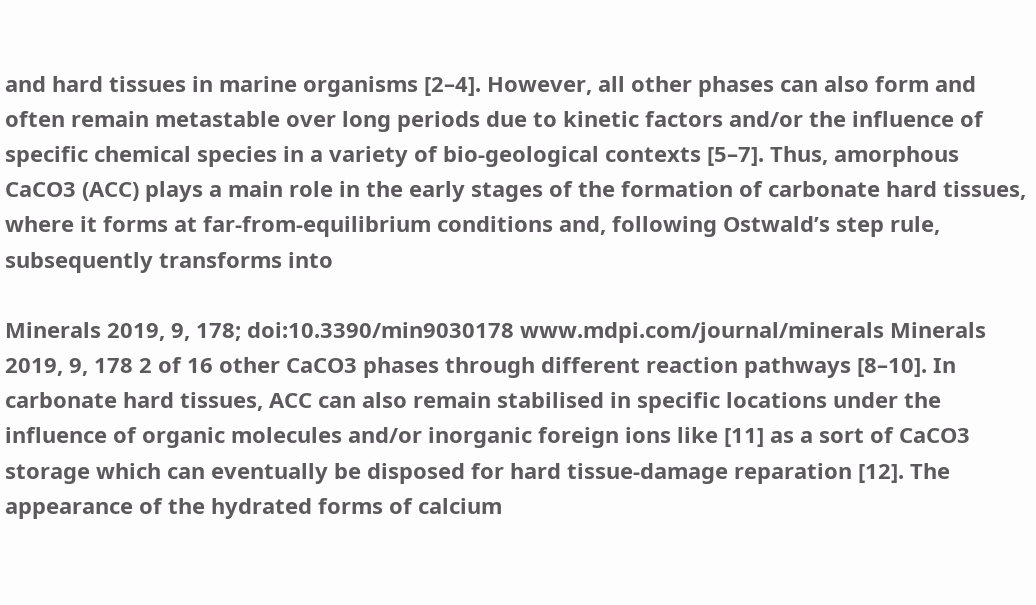and hard tissues in marine organisms [2–4]. However, all other phases can also form and often remain metastable over long periods due to kinetic factors and/or the influence of specific chemical species in a variety of bio-geological contexts [5–7]. Thus, amorphous CaCO3 (ACC) plays a main role in the early stages of the formation of carbonate hard tissues, where it forms at far-from-equilibrium conditions and, following Ostwald’s step rule, subsequently transforms into

Minerals 2019, 9, 178; doi:10.3390/min9030178 www.mdpi.com/journal/minerals Minerals 2019, 9, 178 2 of 16 other CaCO3 phases through different reaction pathways [8–10]. In carbonate hard tissues, ACC can also remain stabilised in specific locations under the influence of organic molecules and/or inorganic foreign ions like [11] as a sort of CaCO3 storage which can eventually be disposed for hard tissue-damage reparation [12]. The appearance of the hydrated forms of calcium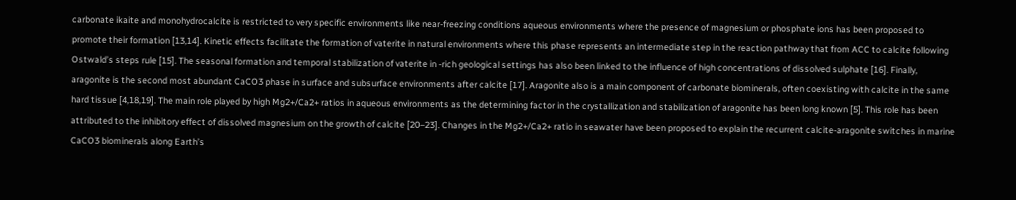carbonate ikaite and monohydrocalcite is restricted to very specific environments like near-freezing conditions aqueous environments where the presence of magnesium or phosphate ions has been proposed to promote their formation [13,14]. Kinetic effects facilitate the formation of vaterite in natural environments where this phase represents an intermediate step in the reaction pathway that from ACC to calcite following Ostwald’s steps rule [15]. The seasonal formation and temporal stabilization of vaterite in -rich geological settings has also been linked to the influence of high concentrations of dissolved sulphate [16]. Finally, aragonite is the second most abundant CaCO3 phase in surface and subsurface environments after calcite [17]. Aragonite also is a main component of carbonate biominerals, often coexisting with calcite in the same hard tissue [4,18,19]. The main role played by high Mg2+/Ca2+ ratios in aqueous environments as the determining factor in the crystallization and stabilization of aragonite has been long known [5]. This role has been attributed to the inhibitory effect of dissolved magnesium on the growth of calcite [20–23]. Changes in the Mg2+/Ca2+ ratio in seawater have been proposed to explain the recurrent calcite-aragonite switches in marine CaCO3 biominerals along Earth’s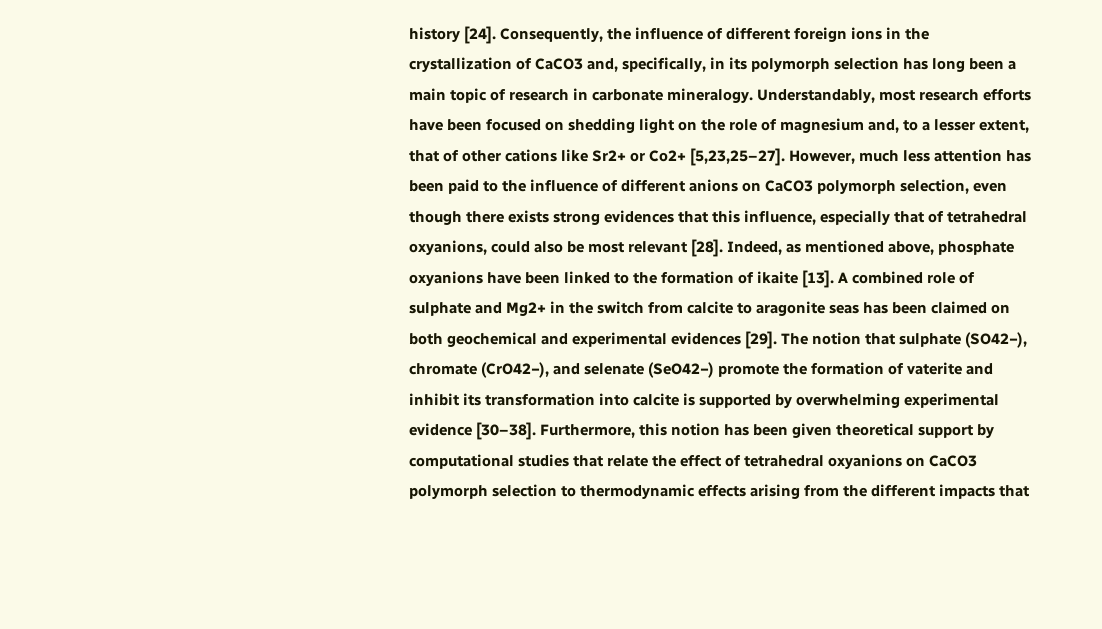history [24]. Consequently, the influence of different foreign ions in the crystallization of CaCO3 and, specifically, in its polymorph selection has long been a main topic of research in carbonate mineralogy. Understandably, most research efforts have been focused on shedding light on the role of magnesium and, to a lesser extent, that of other cations like Sr2+ or Co2+ [5,23,25–27]. However, much less attention has been paid to the influence of different anions on CaCO3 polymorph selection, even though there exists strong evidences that this influence, especially that of tetrahedral oxyanions, could also be most relevant [28]. Indeed, as mentioned above, phosphate oxyanions have been linked to the formation of ikaite [13]. A combined role of sulphate and Mg2+ in the switch from calcite to aragonite seas has been claimed on both geochemical and experimental evidences [29]. The notion that sulphate (SO42−), chromate (CrO42−), and selenate (SeO42−) promote the formation of vaterite and inhibit its transformation into calcite is supported by overwhelming experimental evidence [30–38]. Furthermore, this notion has been given theoretical support by computational studies that relate the effect of tetrahedral oxyanions on CaCO3 polymorph selection to thermodynamic effects arising from the different impacts that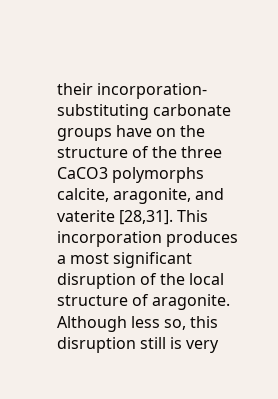their incorporation-substituting carbonate groups have on the structure of the three CaCO3 polymorphs calcite, aragonite, and vaterite [28,31]. This incorporation produces a most significant disruption of the local structure of aragonite. Although less so, this disruption still is very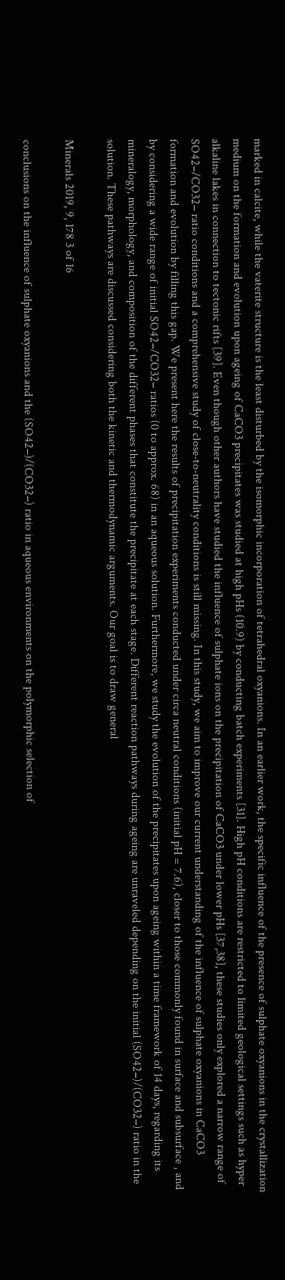marked in calcite, while the vaterite structure is the least disturbed by the isomorphic incorporation of tetrahedral oxyanions. In an earlier work, the specific influence of the presence of sulphate oxyanions in the crystallization medium on the formation and evolution upon ageing of CaCO3 precipitates was studied at high pHs (10.9) by conducting batch experiments [31]. High pH conditions are restricted to limited geological settings such as hyper alkaline lakes in connection to tectonic rifts [39]. Even though other authors have studied the influence of sulphate ions on the precipitation of CaCO3 under lower pHs [37,38], these studies only explored a narrow range of SO42−/CO32− ratio conditions and a comprehensive study of close-to-neutrality conditions is still missing. In this study, we aim to improve our current understanding of the influence of sulphate oxyanions in CaCO3 formation and evolution by filling this gap. We present here the results of precipitation experiments conducted under circa neutral conditions (initial pH = 7.6), closer to those commonly found in surface and subsurface , and by considering a wide range of initial SO42−/CO32− ratios (0 to approx. 68) in an aqueous solution. Furthermore, we study the evolution of the precipitates upon ageing within a time framework of 14 days, regarding its mineralogy, morphology, and composition of the different phases that constitute the precipitate at each stage. Different reaction pathways during ageing are unraveled depending on the initial (SO42−)/(CO32−) ratio in the solution. These pathways are discussed considering both the kinetic and thermodynamic arguments. Our goal is to draw general

Minerals 2019, 9, 178 3 of 16

conclusions on the influence of sulphate oxyanions and the (SO42−)/(CO32−) ratio in aqueous environments on the polymorphic selection of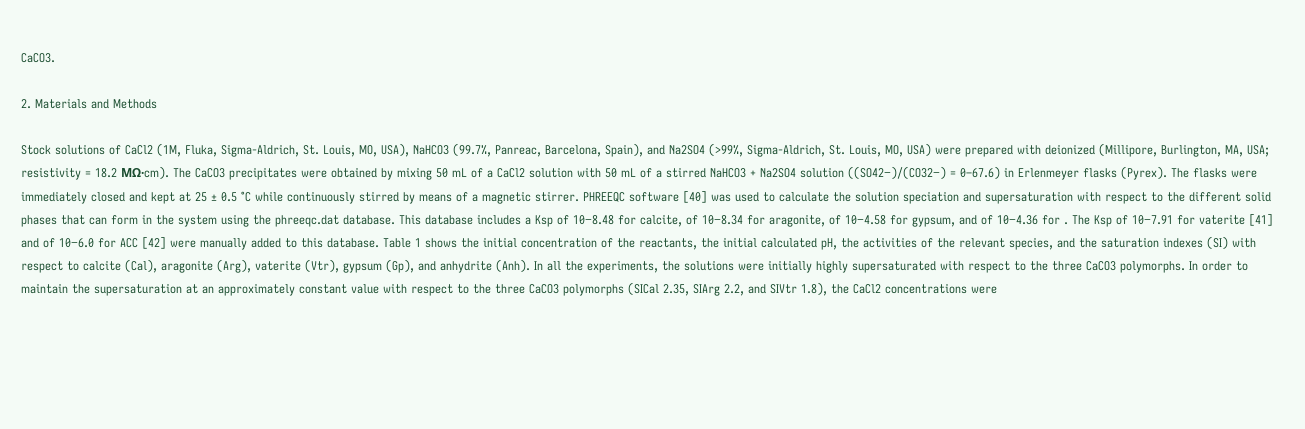CaCO3.

2. Materials and Methods

Stock solutions of CaCl2 (1M, Fluka, Sigma-Aldrich, St. Louis, MO, USA), NaHCO3 (99.7%, Panreac, Barcelona, Spain), and Na2SO4 (>99%, Sigma-Aldrich, St. Louis, MO, USA) were prepared with deionized (Millipore, Burlington, MA, USA; resistivity = 18.2 MΩ·cm). The CaCO3 precipitates were obtained by mixing 50 mL of a CaCl2 solution with 50 mL of a stirred NaHCO3 + Na2SO4 solution ((SO42−)/(CO32−) = 0–67.6) in Erlenmeyer flasks (Pyrex). The flasks were immediately closed and kept at 25 ± 0.5 °C while continuously stirred by means of a magnetic stirrer. PHREEQC software [40] was used to calculate the solution speciation and supersaturation with respect to the different solid phases that can form in the system using the phreeqc.dat database. This database includes a Ksp of 10−8.48 for calcite, of 10−8.34 for aragonite, of 10−4.58 for gypsum, and of 10−4.36 for . The Ksp of 10−7.91 for vaterite [41] and of 10−6.0 for ACC [42] were manually added to this database. Table 1 shows the initial concentration of the reactants, the initial calculated pH, the activities of the relevant species, and the saturation indexes (SI) with respect to calcite (Cal), aragonite (Arg), vaterite (Vtr), gypsum (Gp), and anhydrite (Anh). In all the experiments, the solutions were initially highly supersaturated with respect to the three CaCO3 polymorphs. In order to maintain the supersaturation at an approximately constant value with respect to the three CaCO3 polymorphs (SICal 2.35, SIArg 2.2, and SIVtr 1.8), the CaCl2 concentrations were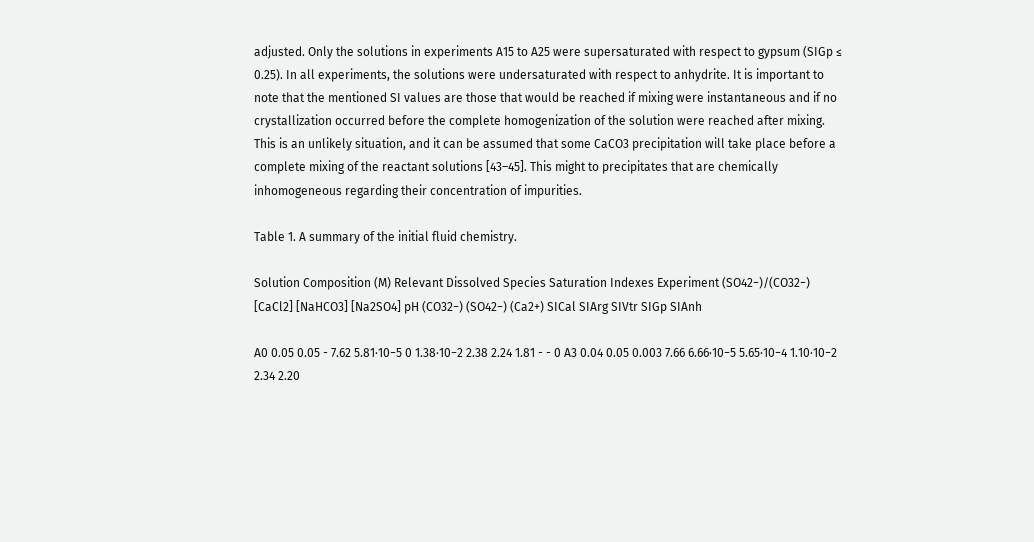adjusted. Only the solutions in experiments A15 to A25 were supersaturated with respect to gypsum (SIGp ≤ 0.25). In all experiments, the solutions were undersaturated with respect to anhydrite. It is important to note that the mentioned SI values are those that would be reached if mixing were instantaneous and if no crystallization occurred before the complete homogenization of the solution were reached after mixing. This is an unlikely situation, and it can be assumed that some CaCO3 precipitation will take place before a complete mixing of the reactant solutions [43–45]. This might to precipitates that are chemically inhomogeneous regarding their concentration of impurities.

Table 1. A summary of the initial fluid chemistry.

Solution Composition (M) Relevant Dissolved Species Saturation Indexes Experiment (SO42−)/(CO32−) [CaCl2] [NaHCO3] [Na2SO4] pH (CO32−) (SO42−) (Ca2+) SICal SIArg SIVtr SIGp SIAnh

A0 0.05 0.05 - 7.62 5.81·10−5 0 1.38·10−2 2.38 2.24 1.81 - - 0 A3 0.04 0.05 0.003 7.66 6.66·10−5 5.65·10−4 1.10·10−2 2.34 2.20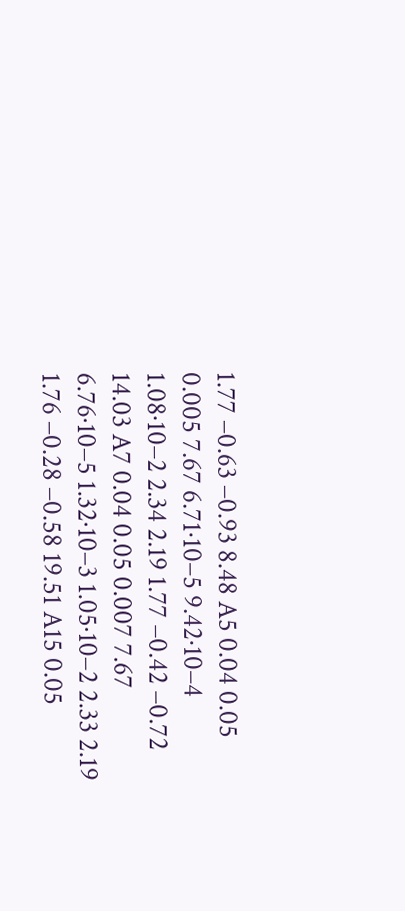1.77 −0.63 −0.93 8.48 A5 0.04 0.05 0.005 7.67 6.71·10−5 9.42·10−4 1.08·10−2 2.34 2.19 1.77 −0.42 −0.72 14.03 A7 0.04 0.05 0.007 7.67 6.76·10−5 1.32·10−3 1.05·10−2 2.33 2.19 1.76 −0.28 −0.58 19.51 A15 0.05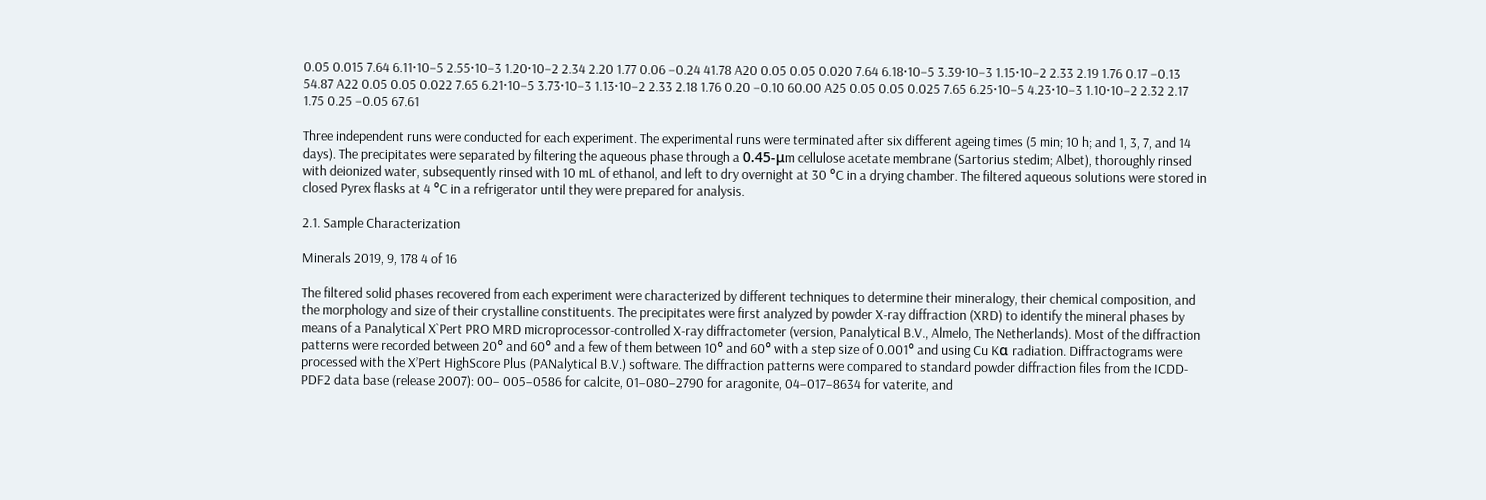0.05 0.015 7.64 6.11·10−5 2.55·10−3 1.20·10−2 2.34 2.20 1.77 0.06 −0.24 41.78 A20 0.05 0.05 0.020 7.64 6.18·10−5 3.39·10−3 1.15·10−2 2.33 2.19 1.76 0.17 −0.13 54.87 A22 0.05 0.05 0.022 7.65 6.21·10−5 3.73·10−3 1.13·10−2 2.33 2.18 1.76 0.20 −0.10 60.00 A25 0.05 0.05 0.025 7.65 6.25·10−5 4.23·10−3 1.10·10−2 2.32 2.17 1.75 0.25 −0.05 67.61

Three independent runs were conducted for each experiment. The experimental runs were terminated after six different ageing times (5 min; 10 h; and 1, 3, 7, and 14 days). The precipitates were separated by filtering the aqueous phase through a 0.45-μm cellulose acetate membrane (Sartorius stedim; Albet), thoroughly rinsed with deionized water, subsequently rinsed with 10 mL of ethanol, and left to dry overnight at 30 °C in a drying chamber. The filtered aqueous solutions were stored in closed Pyrex flasks at 4 °C in a refrigerator until they were prepared for analysis.

2.1. Sample Characterization

Minerals 2019, 9, 178 4 of 16

The filtered solid phases recovered from each experiment were characterized by different techniques to determine their mineralogy, their chemical composition, and the morphology and size of their crystalline constituents. The precipitates were first analyzed by powder X-ray diffraction (XRD) to identify the mineral phases by means of a Panalytical X`Pert PRO MRD microprocessor-controlled X-ray diffractometer (version, Panalytical B.V., Almelo, The Netherlands). Most of the diffraction patterns were recorded between 20° and 60° and a few of them between 10° and 60° with a step size of 0.001° and using Cu Kα radiation. Diffractograms were processed with the X’Pert HighScore Plus (PANalytical B.V.) software. The diffraction patterns were compared to standard powder diffraction files from the ICDD-PDF2 data base (release 2007): 00– 005–0586 for calcite, 01–080–2790 for aragonite, 04–017–8634 for vaterite, and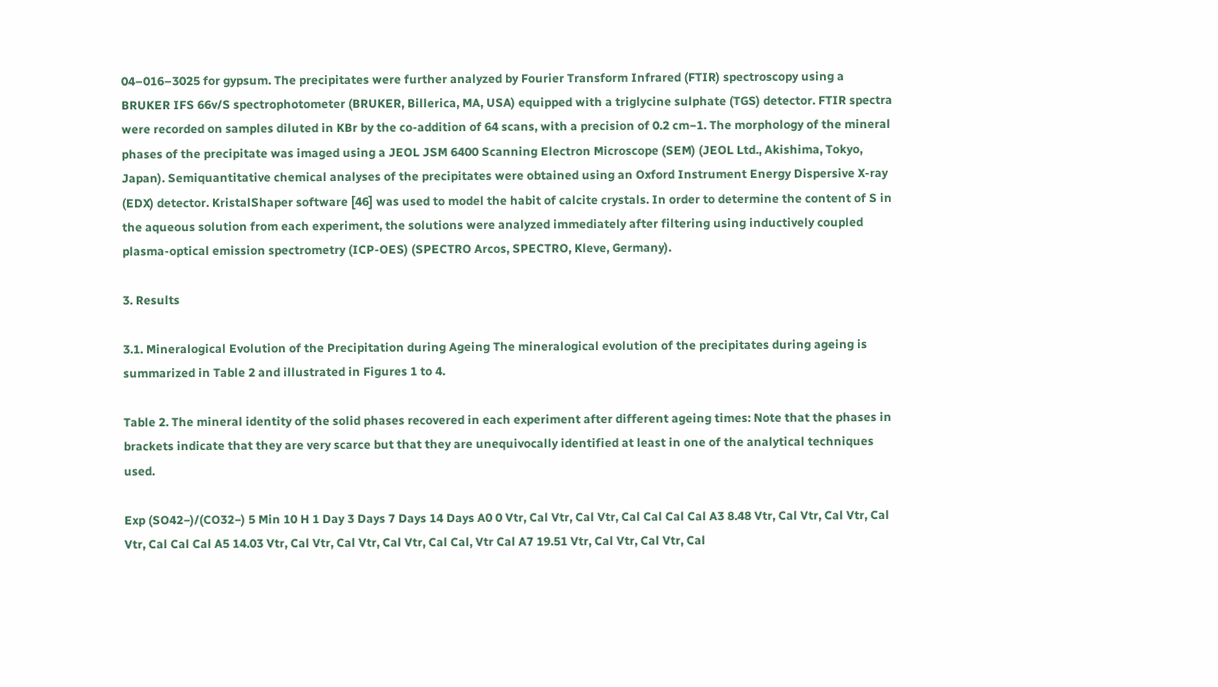04–016–3025 for gypsum. The precipitates were further analyzed by Fourier Transform Infrared (FTIR) spectroscopy using a BRUKER IFS 66v/S spectrophotometer (BRUKER, Billerica, MA, USA) equipped with a triglycine sulphate (TGS) detector. FTIR spectra were recorded on samples diluted in KBr by the co-addition of 64 scans, with a precision of 0.2 cm−1. The morphology of the mineral phases of the precipitate was imaged using a JEOL JSM 6400 Scanning Electron Microscope (SEM) (JEOL Ltd., Akishima, Tokyo, Japan). Semiquantitative chemical analyses of the precipitates were obtained using an Oxford Instrument Energy Dispersive X-ray (EDX) detector. KristalShaper software [46] was used to model the habit of calcite crystals. In order to determine the content of S in the aqueous solution from each experiment, the solutions were analyzed immediately after filtering using inductively coupled plasma-optical emission spectrometry (ICP-OES) (SPECTRO Arcos, SPECTRO, Kleve, Germany).

3. Results

3.1. Mineralogical Evolution of the Precipitation during Ageing The mineralogical evolution of the precipitates during ageing is summarized in Table 2 and illustrated in Figures 1 to 4.

Table 2. The mineral identity of the solid phases recovered in each experiment after different ageing times: Note that the phases in brackets indicate that they are very scarce but that they are unequivocally identified at least in one of the analytical techniques used.

Exp (SO42−)/(CO32−) 5 Min 10 H 1 Day 3 Days 7 Days 14 Days A0 0 Vtr, Cal Vtr, Cal Vtr, Cal Cal Cal Cal A3 8.48 Vtr, Cal Vtr, Cal Vtr, Cal Vtr, Cal Cal Cal A5 14.03 Vtr, Cal Vtr, Cal Vtr, Cal Vtr, Cal Cal, Vtr Cal A7 19.51 Vtr, Cal Vtr, Cal Vtr, Cal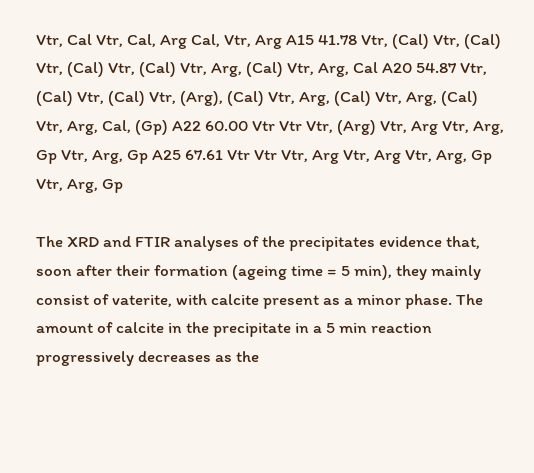Vtr, Cal Vtr, Cal, Arg Cal, Vtr, Arg A15 41.78 Vtr, (Cal) Vtr, (Cal) Vtr, (Cal) Vtr, (Cal) Vtr, Arg, (Cal) Vtr, Arg, Cal A20 54.87 Vtr, (Cal) Vtr, (Cal) Vtr, (Arg), (Cal) Vtr, Arg, (Cal) Vtr, Arg, (Cal) Vtr, Arg, Cal, (Gp) A22 60.00 Vtr Vtr Vtr, (Arg) Vtr, Arg Vtr, Arg, Gp Vtr, Arg, Gp A25 67.61 Vtr Vtr Vtr, Arg Vtr, Arg Vtr, Arg, Gp Vtr, Arg, Gp

The XRD and FTIR analyses of the precipitates evidence that, soon after their formation (ageing time = 5 min), they mainly consist of vaterite, with calcite present as a minor phase. The amount of calcite in the precipitate in a 5 min reaction progressively decreases as the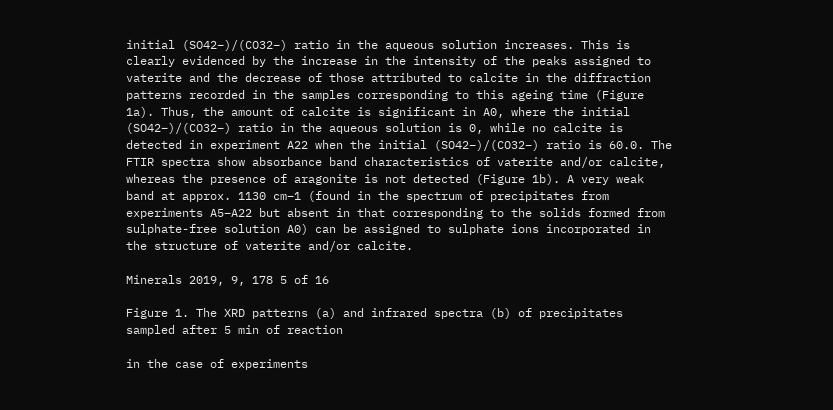initial (SO42−)/(CO32−) ratio in the aqueous solution increases. This is clearly evidenced by the increase in the intensity of the peaks assigned to vaterite and the decrease of those attributed to calcite in the diffraction patterns recorded in the samples corresponding to this ageing time (Figure 1a). Thus, the amount of calcite is significant in A0, where the initial (SO42−)/(CO32−) ratio in the aqueous solution is 0, while no calcite is detected in experiment A22 when the initial (SO42−)/(CO32−) ratio is 60.0. The FTIR spectra show absorbance band characteristics of vaterite and/or calcite, whereas the presence of aragonite is not detected (Figure 1b). A very weak band at approx. 1130 cm−1 (found in the spectrum of precipitates from experiments A5–A22 but absent in that corresponding to the solids formed from sulphate-free solution A0) can be assigned to sulphate ions incorporated in the structure of vaterite and/or calcite.

Minerals 2019, 9, 178 5 of 16

Figure 1. The XRD patterns (a) and infrared spectra (b) of precipitates sampled after 5 min of reaction

in the case of experiments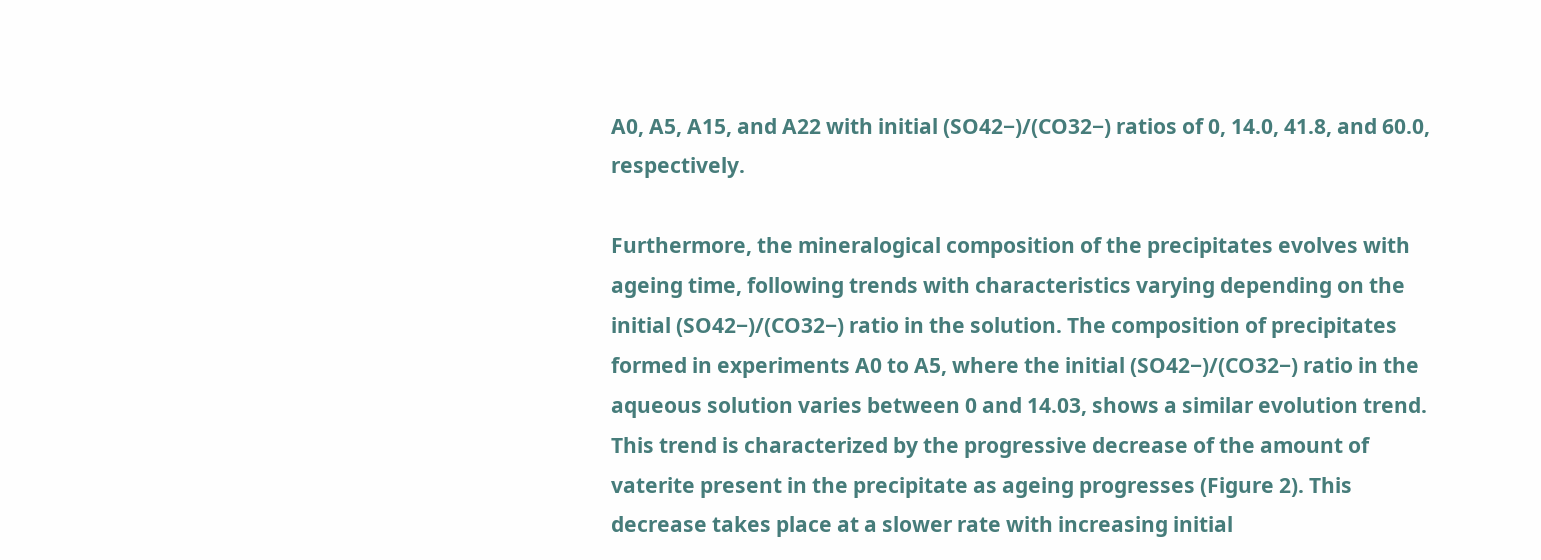A0, A5, A15, and A22 with initial (SO42−)/(CO32−) ratios of 0, 14.0, 41.8, and 60.0, respectively.

Furthermore, the mineralogical composition of the precipitates evolves with ageing time, following trends with characteristics varying depending on the initial (SO42−)/(CO32−) ratio in the solution. The composition of precipitates formed in experiments A0 to A5, where the initial (SO42−)/(CO32−) ratio in the aqueous solution varies between 0 and 14.03, shows a similar evolution trend. This trend is characterized by the progressive decrease of the amount of vaterite present in the precipitate as ageing progresses (Figure 2). This decrease takes place at a slower rate with increasing initial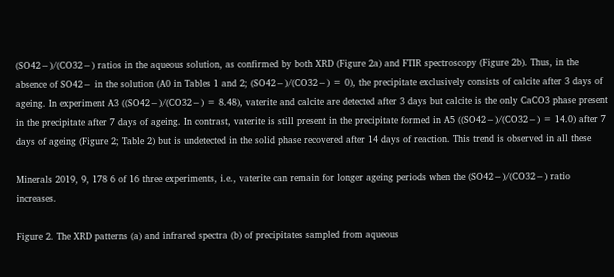(SO42−)/(CO32−) ratios in the aqueous solution, as confirmed by both XRD (Figure 2a) and FTIR spectroscopy (Figure 2b). Thus, in the absence of SO42− in the solution (A0 in Tables 1 and 2; (SO42−)/(CO32−) = 0), the precipitate exclusively consists of calcite after 3 days of ageing. In experiment A3 ((SO42−)/(CO32−) = 8.48), vaterite and calcite are detected after 3 days but calcite is the only CaCO3 phase present in the precipitate after 7 days of ageing. In contrast, vaterite is still present in the precipitate formed in A5 ((SO42−)/(CO32−) = 14.0) after 7 days of ageing (Figure 2; Table 2) but is undetected in the solid phase recovered after 14 days of reaction. This trend is observed in all these

Minerals 2019, 9, 178 6 of 16 three experiments, i.e., vaterite can remain for longer ageing periods when the (SO42−)/(CO32−) ratio increases.

Figure 2. The XRD patterns (a) and infrared spectra (b) of precipitates sampled from aqueous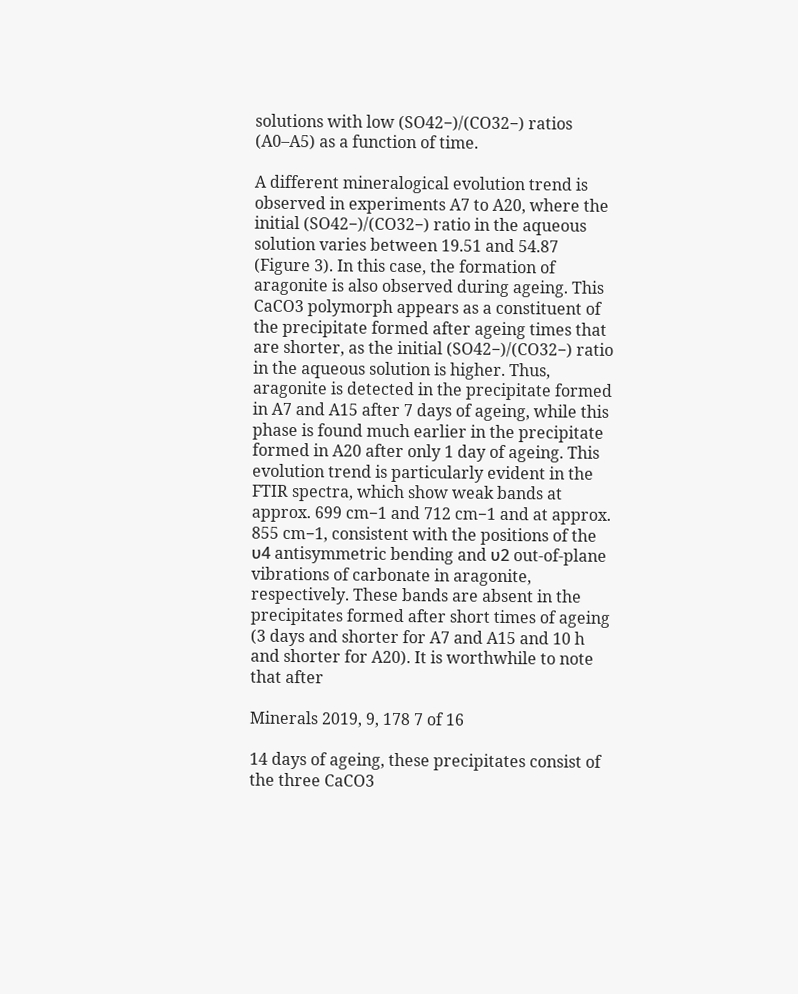solutions with low (SO42−)/(CO32−) ratios (A0–A5) as a function of time.

A different mineralogical evolution trend is observed in experiments A7 to A20, where the initial (SO42−)/(CO32−) ratio in the aqueous solution varies between 19.51 and 54.87 (Figure 3). In this case, the formation of aragonite is also observed during ageing. This CaCO3 polymorph appears as a constituent of the precipitate formed after ageing times that are shorter, as the initial (SO42−)/(CO32−) ratio in the aqueous solution is higher. Thus, aragonite is detected in the precipitate formed in A7 and A15 after 7 days of ageing, while this phase is found much earlier in the precipitate formed in A20 after only 1 day of ageing. This evolution trend is particularly evident in the FTIR spectra, which show weak bands at approx. 699 cm−1 and 712 cm−1 and at approx. 855 cm−1, consistent with the positions of the υ4 antisymmetric bending and υ2 out-of-plane vibrations of carbonate in aragonite, respectively. These bands are absent in the precipitates formed after short times of ageing (3 days and shorter for A7 and A15 and 10 h and shorter for A20). It is worthwhile to note that after

Minerals 2019, 9, 178 7 of 16

14 days of ageing, these precipitates consist of the three CaCO3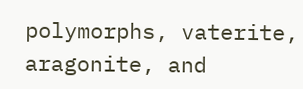polymorphs, vaterite, aragonite, and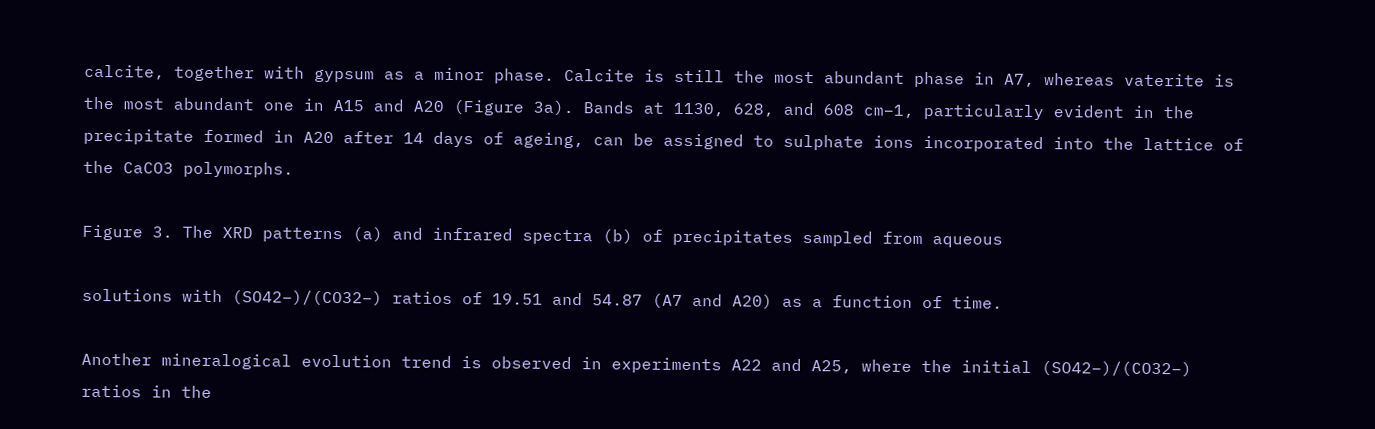calcite, together with gypsum as a minor phase. Calcite is still the most abundant phase in A7, whereas vaterite is the most abundant one in A15 and A20 (Figure 3a). Bands at 1130, 628, and 608 cm−1, particularly evident in the precipitate formed in A20 after 14 days of ageing, can be assigned to sulphate ions incorporated into the lattice of the CaCO3 polymorphs.

Figure 3. The XRD patterns (a) and infrared spectra (b) of precipitates sampled from aqueous

solutions with (SO42−)/(CO32−) ratios of 19.51 and 54.87 (A7 and A20) as a function of time.

Another mineralogical evolution trend is observed in experiments A22 and A25, where the initial (SO42−)/(CO32−) ratios in the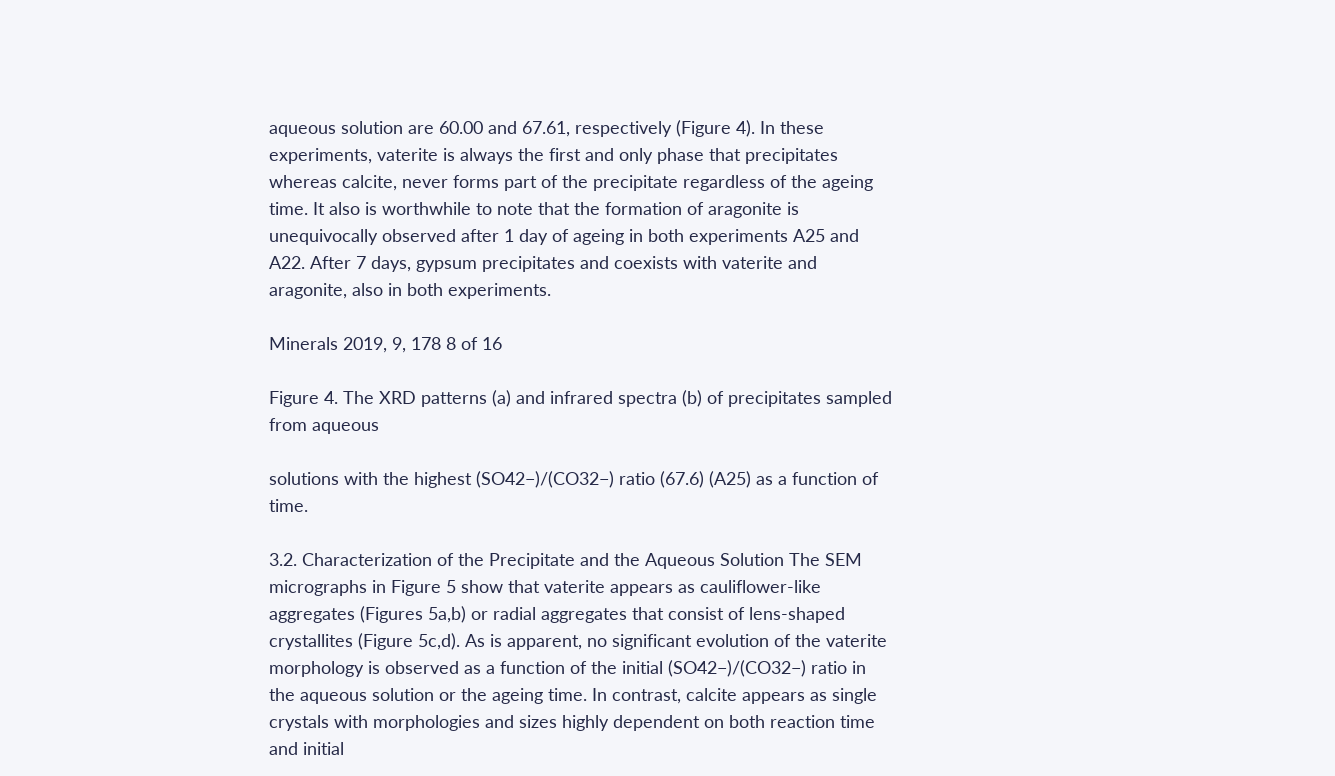aqueous solution are 60.00 and 67.61, respectively (Figure 4). In these experiments, vaterite is always the first and only phase that precipitates whereas calcite, never forms part of the precipitate regardless of the ageing time. It also is worthwhile to note that the formation of aragonite is unequivocally observed after 1 day of ageing in both experiments A25 and A22. After 7 days, gypsum precipitates and coexists with vaterite and aragonite, also in both experiments.

Minerals 2019, 9, 178 8 of 16

Figure 4. The XRD patterns (a) and infrared spectra (b) of precipitates sampled from aqueous

solutions with the highest (SO42−)/(CO32−) ratio (67.6) (A25) as a function of time.

3.2. Characterization of the Precipitate and the Aqueous Solution The SEM micrographs in Figure 5 show that vaterite appears as cauliflower-like aggregates (Figures 5a,b) or radial aggregates that consist of lens-shaped crystallites (Figure 5c,d). As is apparent, no significant evolution of the vaterite morphology is observed as a function of the initial (SO42−)/(CO32−) ratio in the aqueous solution or the ageing time. In contrast, calcite appears as single crystals with morphologies and sizes highly dependent on both reaction time and initial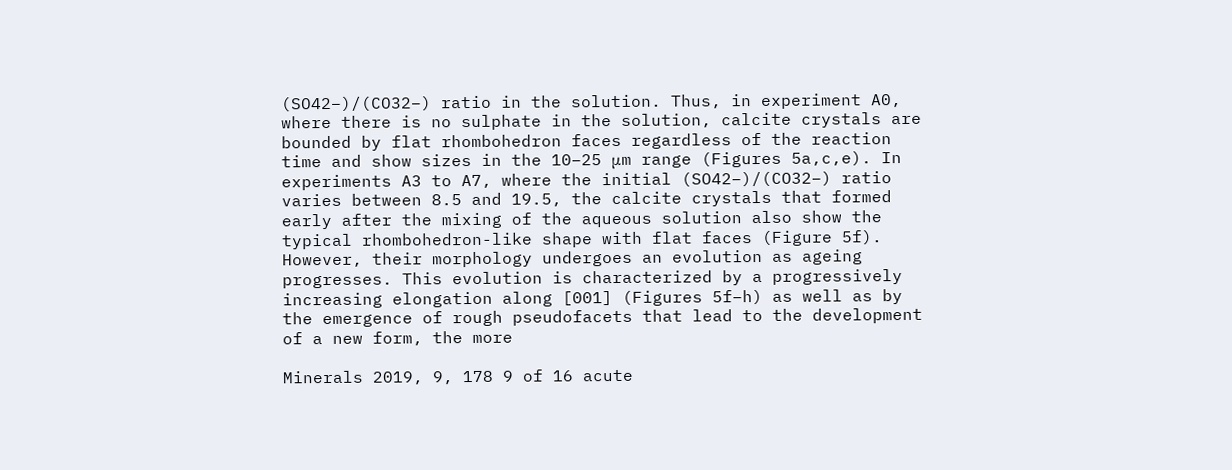(SO42−)/(CO32−) ratio in the solution. Thus, in experiment A0, where there is no sulphate in the solution, calcite crystals are bounded by flat rhombohedron faces regardless of the reaction time and show sizes in the 10−25 μm range (Figures 5a,c,e). In experiments A3 to A7, where the initial (SO42−)/(CO32−) ratio varies between 8.5 and 19.5, the calcite crystals that formed early after the mixing of the aqueous solution also show the typical rhombohedron-like shape with flat faces (Figure 5f). However, their morphology undergoes an evolution as ageing progresses. This evolution is characterized by a progressively increasing elongation along [001] (Figures 5f−h) as well as by the emergence of rough pseudofacets that lead to the development of a new form, the more

Minerals 2019, 9, 178 9 of 16 acute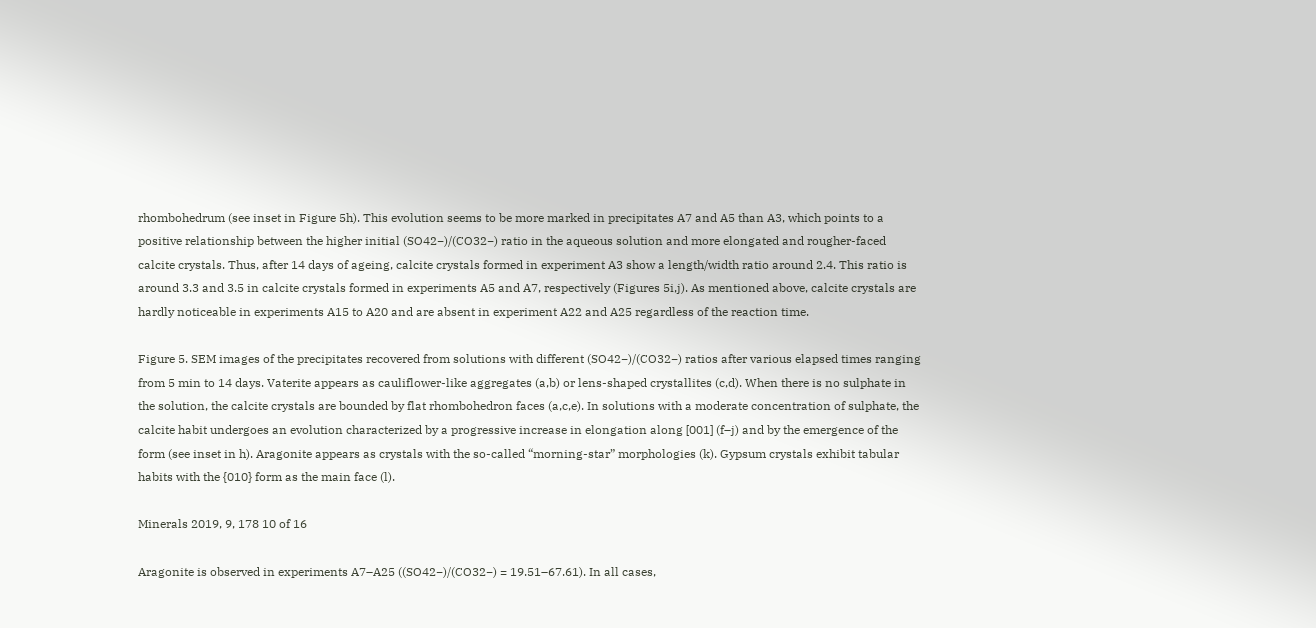rhombohedrum (see inset in Figure 5h). This evolution seems to be more marked in precipitates A7 and A5 than A3, which points to a positive relationship between the higher initial (SO42−)/(CO32−) ratio in the aqueous solution and more elongated and rougher-faced calcite crystals. Thus, after 14 days of ageing, calcite crystals formed in experiment A3 show a length/width ratio around 2.4. This ratio is around 3.3 and 3.5 in calcite crystals formed in experiments A5 and A7, respectively (Figures 5i,j). As mentioned above, calcite crystals are hardly noticeable in experiments A15 to A20 and are absent in experiment A22 and A25 regardless of the reaction time.

Figure 5. SEM images of the precipitates recovered from solutions with different (SO42−)/(CO32−) ratios after various elapsed times ranging from 5 min to 14 days. Vaterite appears as cauliflower-like aggregates (a,b) or lens-shaped crystallites (c,d). When there is no sulphate in the solution, the calcite crystals are bounded by flat rhombohedron faces (a,c,e). In solutions with a moderate concentration of sulphate, the calcite habit undergoes an evolution characterized by a progressive increase in elongation along [001] (f–j) and by the emergence of the form (see inset in h). Aragonite appears as crystals with the so-called “morning-star” morphologies (k). Gypsum crystals exhibit tabular habits with the {010} form as the main face (l).

Minerals 2019, 9, 178 10 of 16

Aragonite is observed in experiments A7–A25 ((SO42−)/(CO32−) = 19.51–67.61). In all cases,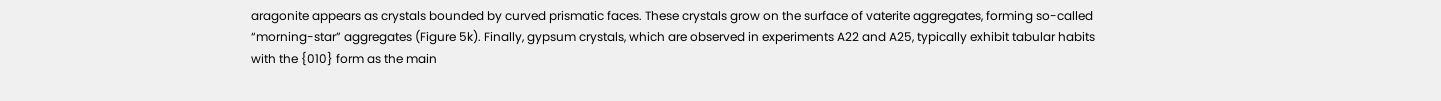aragonite appears as crystals bounded by curved prismatic faces. These crystals grow on the surface of vaterite aggregates, forming so-called “morning-star” aggregates (Figure 5k). Finally, gypsum crystals, which are observed in experiments A22 and A25, typically exhibit tabular habits with the {010} form as the main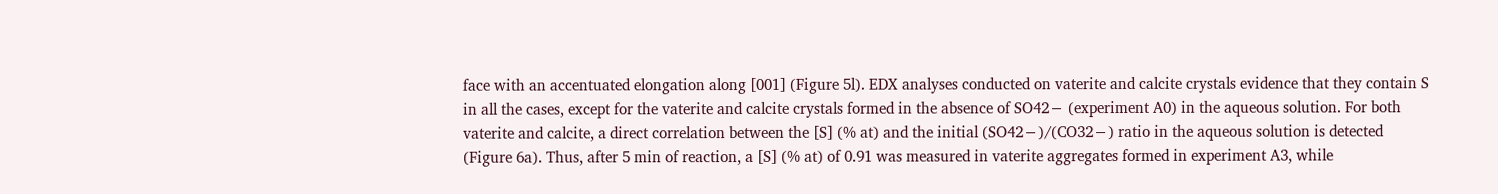face with an accentuated elongation along [001] (Figure 5l). EDX analyses conducted on vaterite and calcite crystals evidence that they contain S in all the cases, except for the vaterite and calcite crystals formed in the absence of SO42− (experiment A0) in the aqueous solution. For both vaterite and calcite, a direct correlation between the [S] (% at) and the initial (SO42−)/(CO32−) ratio in the aqueous solution is detected (Figure 6a). Thus, after 5 min of reaction, a [S] (% at) of 0.91 was measured in vaterite aggregates formed in experiment A3, while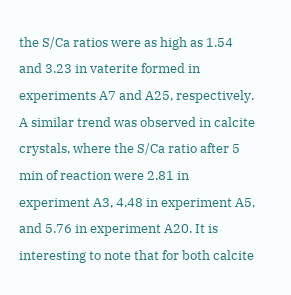the S/Ca ratios were as high as 1.54 and 3.23 in vaterite formed in experiments A7 and A25, respectively. A similar trend was observed in calcite crystals, where the S/Ca ratio after 5 min of reaction were 2.81 in experiment A3, 4.48 in experiment A5, and 5.76 in experiment A20. It is interesting to note that for both calcite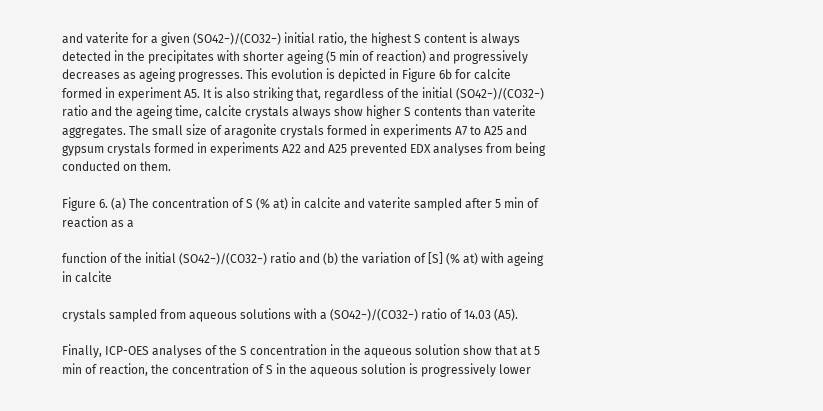and vaterite for a given (SO42−)/(CO32−) initial ratio, the highest S content is always detected in the precipitates with shorter ageing (5 min of reaction) and progressively decreases as ageing progresses. This evolution is depicted in Figure 6b for calcite formed in experiment A5. It is also striking that, regardless of the initial (SO42−)/(CO32−) ratio and the ageing time, calcite crystals always show higher S contents than vaterite aggregates. The small size of aragonite crystals formed in experiments A7 to A25 and gypsum crystals formed in experiments A22 and A25 prevented EDX analyses from being conducted on them.

Figure 6. (a) The concentration of S (% at) in calcite and vaterite sampled after 5 min of reaction as a

function of the initial (SO42−)/(CO32−) ratio and (b) the variation of [S] (% at) with ageing in calcite

crystals sampled from aqueous solutions with a (SO42−)/(CO32−) ratio of 14.03 (A5).

Finally, ICP-OES analyses of the S concentration in the aqueous solution show that at 5 min of reaction, the concentration of S in the aqueous solution is progressively lower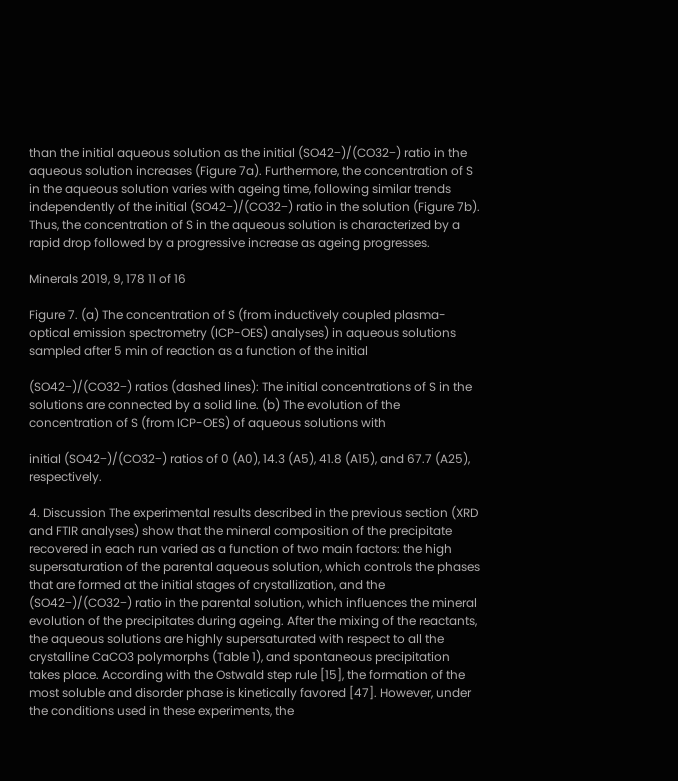than the initial aqueous solution as the initial (SO42−)/(CO32−) ratio in the aqueous solution increases (Figure 7a). Furthermore, the concentration of S in the aqueous solution varies with ageing time, following similar trends independently of the initial (SO42−)/(CO32−) ratio in the solution (Figure 7b). Thus, the concentration of S in the aqueous solution is characterized by a rapid drop followed by a progressive increase as ageing progresses.

Minerals 2019, 9, 178 11 of 16

Figure 7. (a) The concentration of S (from inductively coupled plasma-optical emission spectrometry (ICP-OES) analyses) in aqueous solutions sampled after 5 min of reaction as a function of the initial

(SO42−)/(CO32−) ratios (dashed lines): The initial concentrations of S in the solutions are connected by a solid line. (b) The evolution of the concentration of S (from ICP-OES) of aqueous solutions with

initial (SO42−)/(CO32−) ratios of 0 (A0), 14.3 (A5), 41.8 (A15), and 67.7 (A25), respectively.

4. Discussion The experimental results described in the previous section (XRD and FTIR analyses) show that the mineral composition of the precipitate recovered in each run varied as a function of two main factors: the high supersaturation of the parental aqueous solution, which controls the phases that are formed at the initial stages of crystallization, and the (SO42−)/(CO32−) ratio in the parental solution, which influences the mineral evolution of the precipitates during ageing. After the mixing of the reactants, the aqueous solutions are highly supersaturated with respect to all the crystalline CaCO3 polymorphs (Table 1), and spontaneous precipitation takes place. According with the Ostwald step rule [15], the formation of the most soluble and disorder phase is kinetically favored [47]. However, under the conditions used in these experiments, the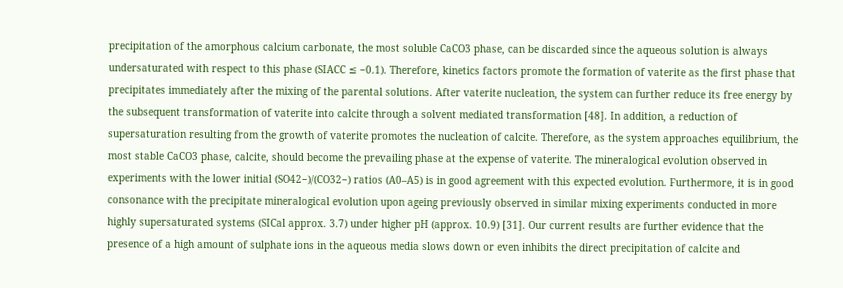precipitation of the amorphous calcium carbonate, the most soluble CaCO3 phase, can be discarded since the aqueous solution is always undersaturated with respect to this phase (SIACC ≤ −0.1). Therefore, kinetics factors promote the formation of vaterite as the first phase that precipitates immediately after the mixing of the parental solutions. After vaterite nucleation, the system can further reduce its free energy by the subsequent transformation of vaterite into calcite through a solvent mediated transformation [48]. In addition, a reduction of supersaturation resulting from the growth of vaterite promotes the nucleation of calcite. Therefore, as the system approaches equilibrium, the most stable CaCO3 phase, calcite, should become the prevailing phase at the expense of vaterite. The mineralogical evolution observed in experiments with the lower initial (SO42−)/(CO32−) ratios (A0–A5) is in good agreement with this expected evolution. Furthermore, it is in good consonance with the precipitate mineralogical evolution upon ageing previously observed in similar mixing experiments conducted in more highly supersaturated systems (SICal approx. 3.7) under higher pH (approx. 10.9) [31]. Our current results are further evidence that the presence of a high amount of sulphate ions in the aqueous media slows down or even inhibits the direct precipitation of calcite and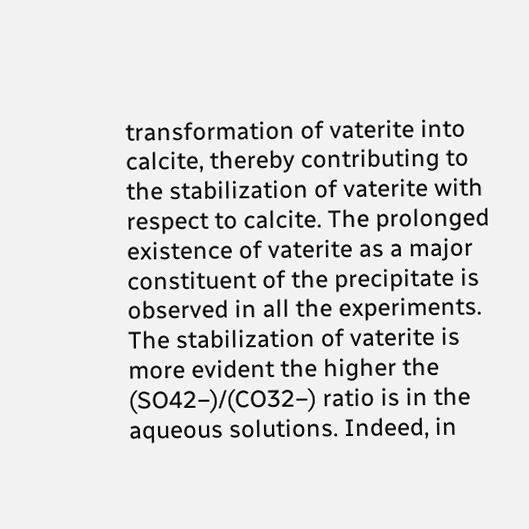transformation of vaterite into calcite, thereby contributing to the stabilization of vaterite with respect to calcite. The prolonged existence of vaterite as a major constituent of the precipitate is observed in all the experiments. The stabilization of vaterite is more evident the higher the (SO42−)/(CO32−) ratio is in the aqueous solutions. Indeed, in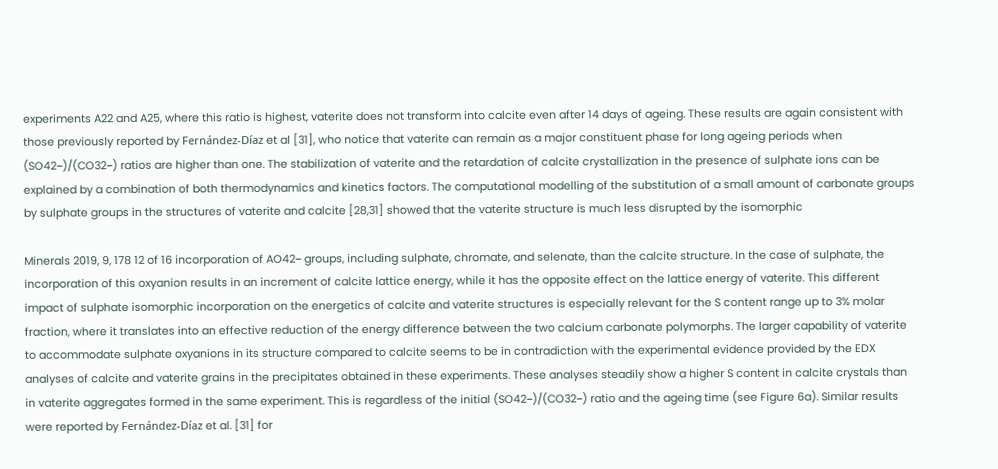experiments A22 and A25, where this ratio is highest, vaterite does not transform into calcite even after 14 days of ageing. These results are again consistent with those previously reported by Fernández-Díaz et al [31], who notice that vaterite can remain as a major constituent phase for long ageing periods when (SO42−)/(CO32−) ratios are higher than one. The stabilization of vaterite and the retardation of calcite crystallization in the presence of sulphate ions can be explained by a combination of both thermodynamics and kinetics factors. The computational modelling of the substitution of a small amount of carbonate groups by sulphate groups in the structures of vaterite and calcite [28,31] showed that the vaterite structure is much less disrupted by the isomorphic

Minerals 2019, 9, 178 12 of 16 incorporation of AO42− groups, including sulphate, chromate, and selenate, than the calcite structure. In the case of sulphate, the incorporation of this oxyanion results in an increment of calcite lattice energy, while it has the opposite effect on the lattice energy of vaterite. This different impact of sulphate isomorphic incorporation on the energetics of calcite and vaterite structures is especially relevant for the S content range up to 3% molar fraction, where it translates into an effective reduction of the energy difference between the two calcium carbonate polymorphs. The larger capability of vaterite to accommodate sulphate oxyanions in its structure compared to calcite seems to be in contradiction with the experimental evidence provided by the EDX analyses of calcite and vaterite grains in the precipitates obtained in these experiments. These analyses steadily show a higher S content in calcite crystals than in vaterite aggregates formed in the same experiment. This is regardless of the initial (SO42−)/(CO32−) ratio and the ageing time (see Figure 6a). Similar results were reported by Fernández-Díaz et al. [31] for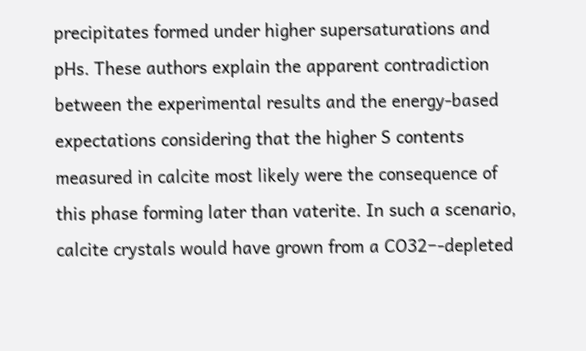precipitates formed under higher supersaturations and pHs. These authors explain the apparent contradiction between the experimental results and the energy-based expectations considering that the higher S contents measured in calcite most likely were the consequence of this phase forming later than vaterite. In such a scenario, calcite crystals would have grown from a CO32−-depleted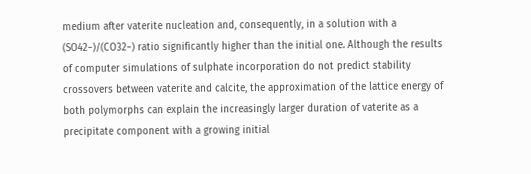medium after vaterite nucleation and, consequently, in a solution with a (SO42−)/(CO32−) ratio significantly higher than the initial one. Although the results of computer simulations of sulphate incorporation do not predict stability crossovers between vaterite and calcite, the approximation of the lattice energy of both polymorphs can explain the increasingly larger duration of vaterite as a precipitate component with a growing initial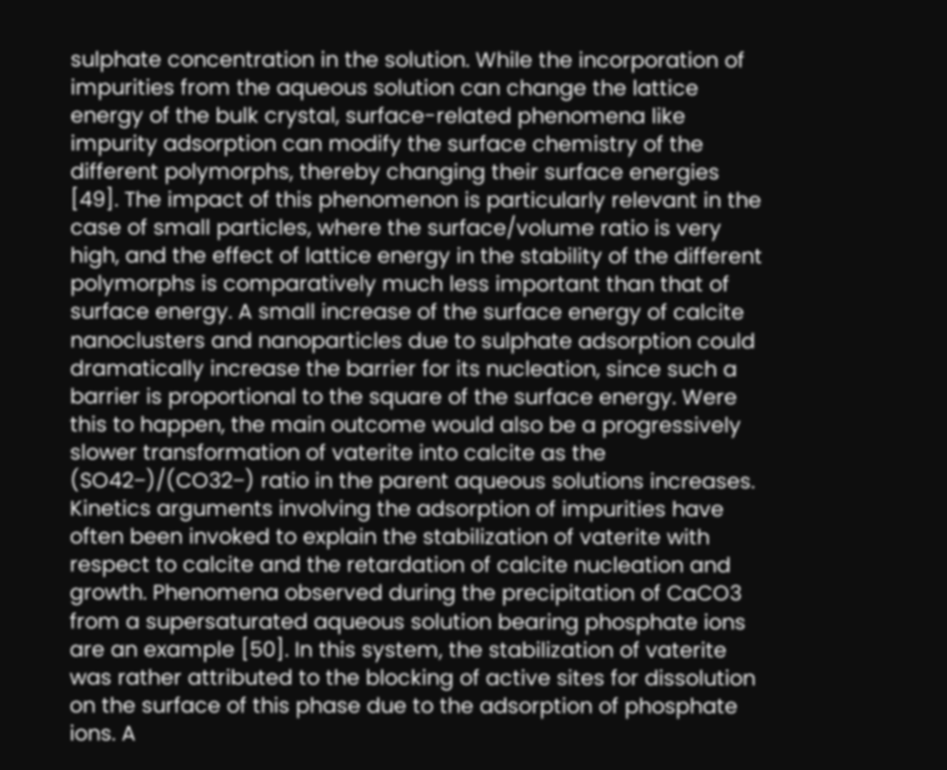sulphate concentration in the solution. While the incorporation of impurities from the aqueous solution can change the lattice energy of the bulk crystal, surface-related phenomena like impurity adsorption can modify the surface chemistry of the different polymorphs, thereby changing their surface energies [49]. The impact of this phenomenon is particularly relevant in the case of small particles, where the surface/volume ratio is very high, and the effect of lattice energy in the stability of the different polymorphs is comparatively much less important than that of surface energy. A small increase of the surface energy of calcite nanoclusters and nanoparticles due to sulphate adsorption could dramatically increase the barrier for its nucleation, since such a barrier is proportional to the square of the surface energy. Were this to happen, the main outcome would also be a progressively slower transformation of vaterite into calcite as the (SO42−)/(CO32−) ratio in the parent aqueous solutions increases. Kinetics arguments involving the adsorption of impurities have often been invoked to explain the stabilization of vaterite with respect to calcite and the retardation of calcite nucleation and growth. Phenomena observed during the precipitation of CaCO3 from a supersaturated aqueous solution bearing phosphate ions are an example [50]. In this system, the stabilization of vaterite was rather attributed to the blocking of active sites for dissolution on the surface of this phase due to the adsorption of phosphate ions. A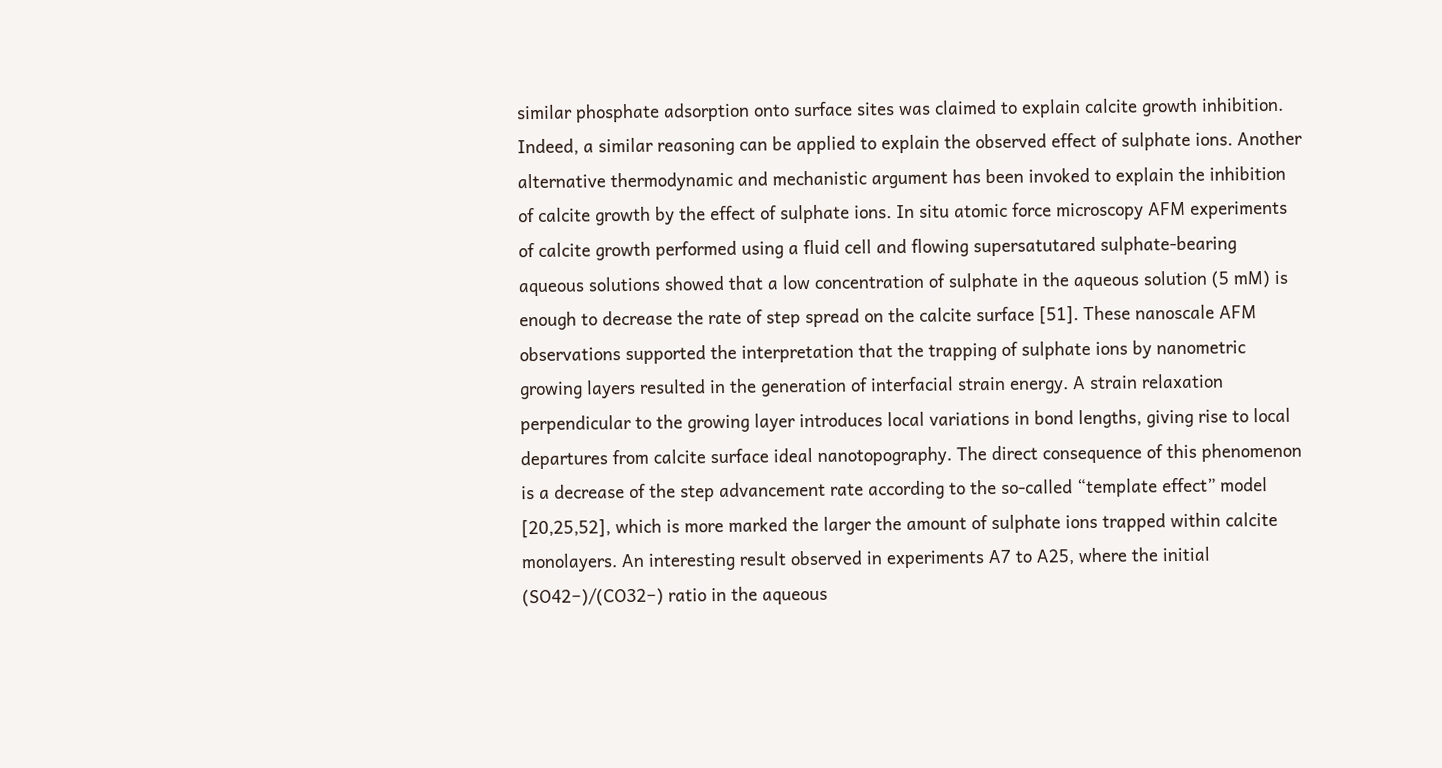similar phosphate adsorption onto surface sites was claimed to explain calcite growth inhibition. Indeed, a similar reasoning can be applied to explain the observed effect of sulphate ions. Another alternative thermodynamic and mechanistic argument has been invoked to explain the inhibition of calcite growth by the effect of sulphate ions. In situ atomic force microscopy AFM experiments of calcite growth performed using a fluid cell and flowing supersatutared sulphate-bearing aqueous solutions showed that a low concentration of sulphate in the aqueous solution (5 mM) is enough to decrease the rate of step spread on the calcite surface [51]. These nanoscale AFM observations supported the interpretation that the trapping of sulphate ions by nanometric growing layers resulted in the generation of interfacial strain energy. A strain relaxation perpendicular to the growing layer introduces local variations in bond lengths, giving rise to local departures from calcite surface ideal nanotopography. The direct consequence of this phenomenon is a decrease of the step advancement rate according to the so-called “template effect” model [20,25,52], which is more marked the larger the amount of sulphate ions trapped within calcite monolayers. An interesting result observed in experiments A7 to A25, where the initial (SO42−)/(CO32−) ratio in the aqueous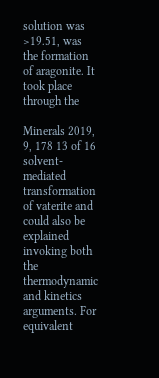solution was >19.51, was the formation of aragonite. It took place through the

Minerals 2019, 9, 178 13 of 16 solvent-mediated transformation of vaterite and could also be explained invoking both the thermodynamic and kinetics arguments. For equivalent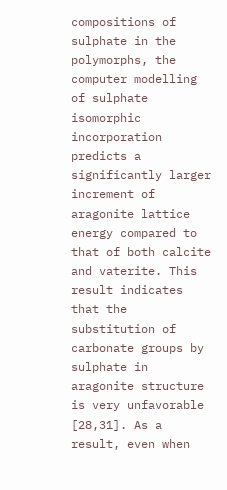compositions of sulphate in the polymorphs, the computer modelling of sulphate isomorphic incorporation predicts a significantly larger increment of aragonite lattice energy compared to that of both calcite and vaterite. This result indicates that the substitution of carbonate groups by sulphate in aragonite structure is very unfavorable [28,31]. As a result, even when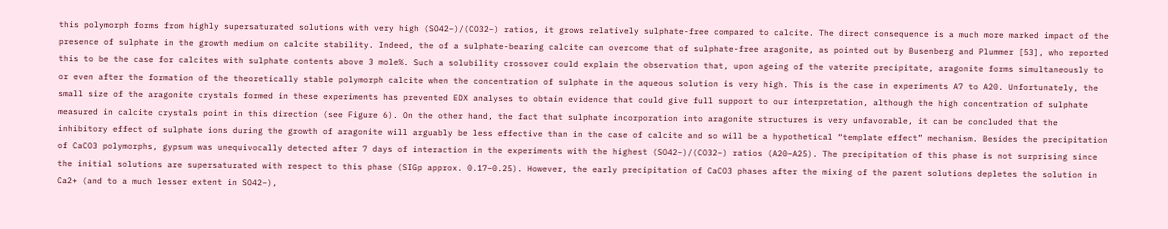this polymorph forms from highly supersaturated solutions with very high (SO42−)/(CO32−) ratios, it grows relatively sulphate-free compared to calcite. The direct consequence is a much more marked impact of the presence of sulphate in the growth medium on calcite stability. Indeed, the of a sulphate-bearing calcite can overcome that of sulphate-free aragonite, as pointed out by Busenberg and Plummer [53], who reported this to be the case for calcites with sulphate contents above 3 mole%. Such a solubility crossover could explain the observation that, upon ageing of the vaterite precipitate, aragonite forms simultaneously to or even after the formation of the theoretically stable polymorph calcite when the concentration of sulphate in the aqueous solution is very high. This is the case in experiments A7 to A20. Unfortunately, the small size of the aragonite crystals formed in these experiments has prevented EDX analyses to obtain evidence that could give full support to our interpretation, although the high concentration of sulphate measured in calcite crystals point in this direction (see Figure 6). On the other hand, the fact that sulphate incorporation into aragonite structures is very unfavorable, it can be concluded that the inhibitory effect of sulphate ions during the growth of aragonite will arguably be less effective than in the case of calcite and so will be a hypothetical “template effect” mechanism. Besides the precipitation of CaCO3 polymorphs, gypsum was unequivocally detected after 7 days of interaction in the experiments with the highest (SO42−)/(CO32−) ratios (A20–A25). The precipitation of this phase is not surprising since the initial solutions are supersaturated with respect to this phase (SIGp approx. 0.17–0.25). However, the early precipitation of CaCO3 phases after the mixing of the parent solutions depletes the solution in Ca2+ (and to a much lesser extent in SO42−),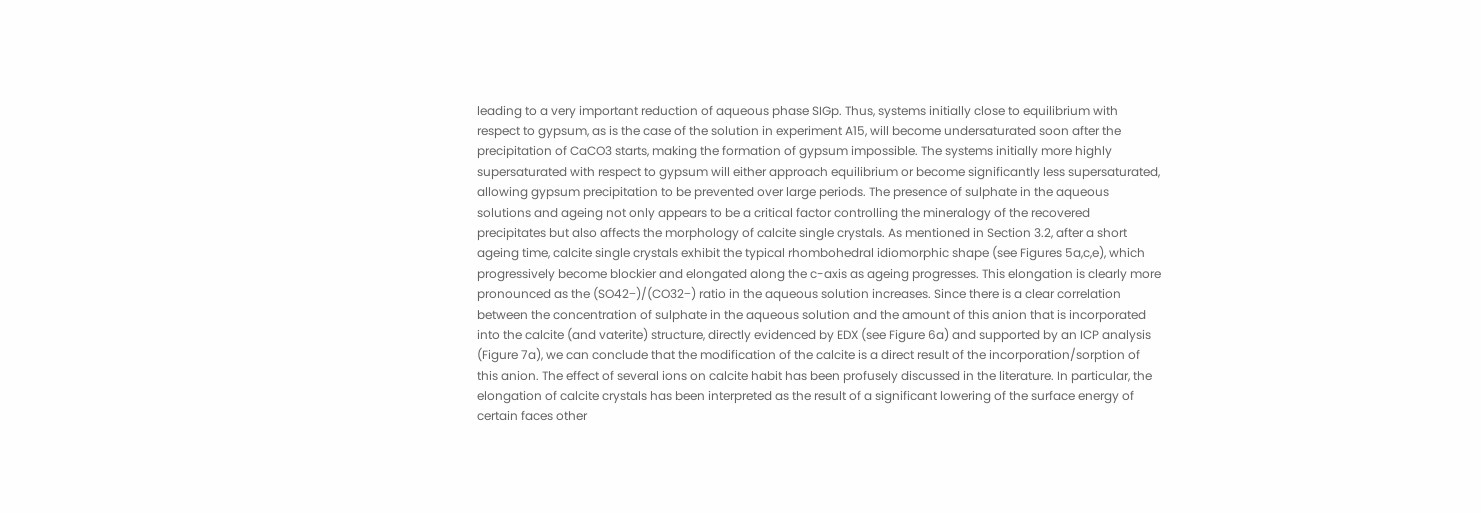leading to a very important reduction of aqueous phase SIGp. Thus, systems initially close to equilibrium with respect to gypsum, as is the case of the solution in experiment A15, will become undersaturated soon after the precipitation of CaCO3 starts, making the formation of gypsum impossible. The systems initially more highly supersaturated with respect to gypsum will either approach equilibrium or become significantly less supersaturated, allowing gypsum precipitation to be prevented over large periods. The presence of sulphate in the aqueous solutions and ageing not only appears to be a critical factor controlling the mineralogy of the recovered precipitates but also affects the morphology of calcite single crystals. As mentioned in Section 3.2, after a short ageing time, calcite single crystals exhibit the typical rhombohedral idiomorphic shape (see Figures 5a,c,e), which progressively become blockier and elongated along the c-axis as ageing progresses. This elongation is clearly more pronounced as the (SO42−)/(CO32−) ratio in the aqueous solution increases. Since there is a clear correlation between the concentration of sulphate in the aqueous solution and the amount of this anion that is incorporated into the calcite (and vaterite) structure, directly evidenced by EDX (see Figure 6a) and supported by an ICP analysis (Figure 7a), we can conclude that the modification of the calcite is a direct result of the incorporation/sorption of this anion. The effect of several ions on calcite habit has been profusely discussed in the literature. In particular, the elongation of calcite crystals has been interpreted as the result of a significant lowering of the surface energy of certain faces other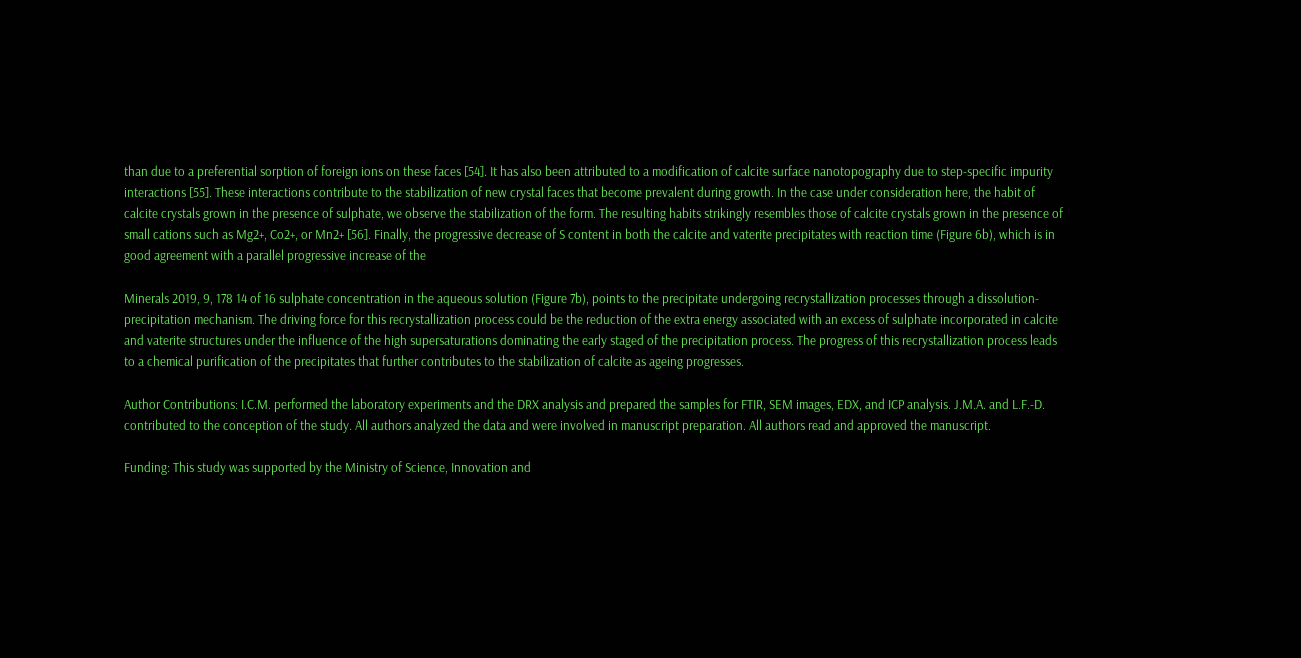than due to a preferential sorption of foreign ions on these faces [54]. It has also been attributed to a modification of calcite surface nanotopography due to step-specific impurity interactions [55]. These interactions contribute to the stabilization of new crystal faces that become prevalent during growth. In the case under consideration here, the habit of calcite crystals grown in the presence of sulphate, we observe the stabilization of the form. The resulting habits strikingly resembles those of calcite crystals grown in the presence of small cations such as Mg2+, Co2+, or Mn2+ [56]. Finally, the progressive decrease of S content in both the calcite and vaterite precipitates with reaction time (Figure 6b), which is in good agreement with a parallel progressive increase of the

Minerals 2019, 9, 178 14 of 16 sulphate concentration in the aqueous solution (Figure 7b), points to the precipitate undergoing recrystallization processes through a dissolution-precipitation mechanism. The driving force for this recrystallization process could be the reduction of the extra energy associated with an excess of sulphate incorporated in calcite and vaterite structures under the influence of the high supersaturations dominating the early staged of the precipitation process. The progress of this recrystallization process leads to a chemical purification of the precipitates that further contributes to the stabilization of calcite as ageing progresses.

Author Contributions: I.C.M. performed the laboratory experiments and the DRX analysis and prepared the samples for FTIR, SEM images, EDX, and ICP analysis. J.M.A. and L.F.-D. contributed to the conception of the study. All authors analyzed the data and were involved in manuscript preparation. All authors read and approved the manuscript.

Funding: This study was supported by the Ministry of Science, Innovation and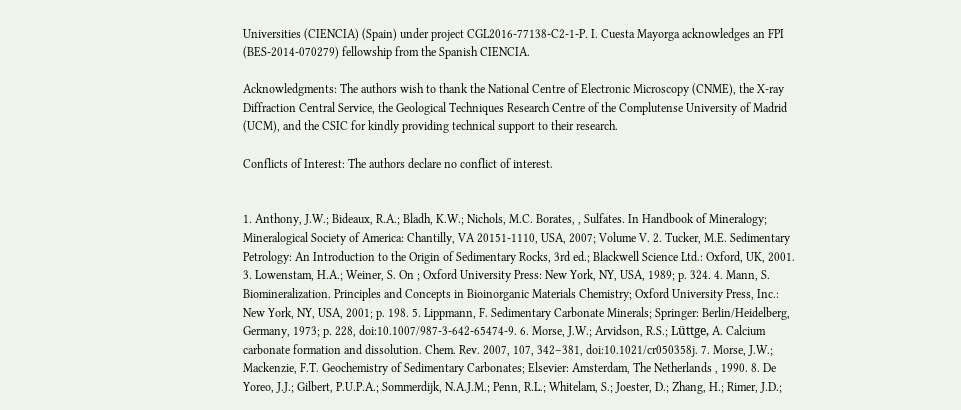Universities (CIENCIA) (Spain) under project CGL2016-77138-C2-1-P. I. Cuesta Mayorga acknowledges an FPI (BES-2014-070279) fellowship from the Spanish CIENCIA.

Acknowledgments: The authors wish to thank the National Centre of Electronic Microscopy (CNME), the X-ray Diffraction Central Service, the Geological Techniques Research Centre of the Complutense University of Madrid (UCM), and the CSIC for kindly providing technical support to their research.

Conflicts of Interest: The authors declare no conflict of interest.


1. Anthony, J.W.; Bideaux, R.A.; Bladh, K.W.; Nichols, M.C. Borates, , Sulfates. In Handbook of Mineralogy; Mineralogical Society of America: Chantilly, VA 20151-1110, USA, 2007; Volume V. 2. Tucker, M.E. Sedimentary Petrology: An Introduction to the Origin of Sedimentary Rocks, 3rd ed.; Blackwell Science Ltd.: Oxford, UK, 2001. 3. Lowenstam, H.A.; Weiner, S. On ; Oxford University Press: New York, NY, USA, 1989; p. 324. 4. Mann, S. Biomineralization. Principles and Concepts in Bioinorganic Materials Chemistry; Oxford University Press, Inc.: New York, NY, USA, 2001; p. 198. 5. Lippmann, F. Sedimentary Carbonate Minerals; Springer: Berlin/Heidelberg, Germany, 1973; p. 228, doi:10.1007/987-3-642-65474-9. 6. Morse, J.W.; Arvidson, R.S.; Lüttge, A. Calcium carbonate formation and dissolution. Chem. Rev. 2007, 107, 342–381, doi:10.1021/cr050358j. 7. Morse, J.W.; Mackenzie, F.T. Geochemistry of Sedimentary Carbonates; Elsevier: Amsterdam, The Netherlands , 1990. 8. De Yoreo, J.J.; Gilbert, P.U.P.A.; Sommerdijk, N.A.J.M.; Penn, R.L.; Whitelam, S.; Joester, D.; Zhang, H.; Rimer, J.D.;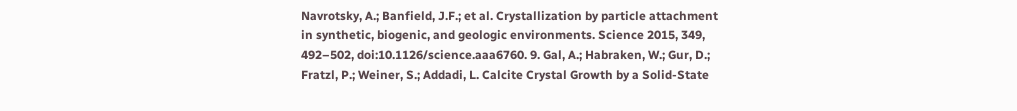Navrotsky, A.; Banfield, J.F.; et al. Crystallization by particle attachment in synthetic, biogenic, and geologic environments. Science 2015, 349, 492–502, doi:10.1126/science.aaa6760. 9. Gal, A.; Habraken, W.; Gur, D.; Fratzl, P.; Weiner, S.; Addadi, L. Calcite Crystal Growth by a Solid-State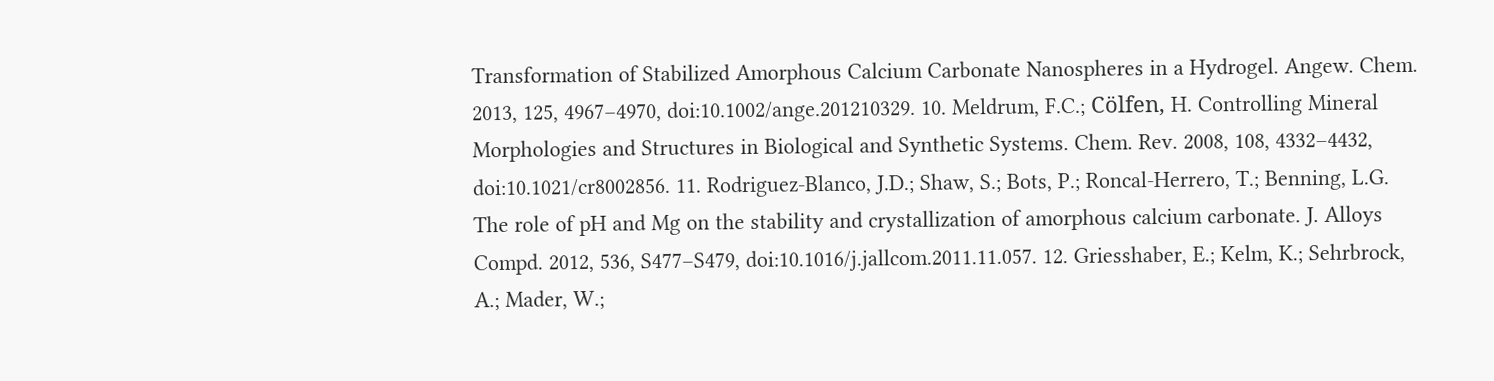Transformation of Stabilized Amorphous Calcium Carbonate Nanospheres in a Hydrogel. Angew. Chem. 2013, 125, 4967–4970, doi:10.1002/ange.201210329. 10. Meldrum, F.C.; Cölfen, H. Controlling Mineral Morphologies and Structures in Biological and Synthetic Systems. Chem. Rev. 2008, 108, 4332–4432, doi:10.1021/cr8002856. 11. Rodriguez-Blanco, J.D.; Shaw, S.; Bots, P.; Roncal-Herrero, T.; Benning, L.G. The role of pH and Mg on the stability and crystallization of amorphous calcium carbonate. J. Alloys Compd. 2012, 536, S477–S479, doi:10.1016/j.jallcom.2011.11.057. 12. Griesshaber, E.; Kelm, K.; Sehrbrock, A.; Mader, W.;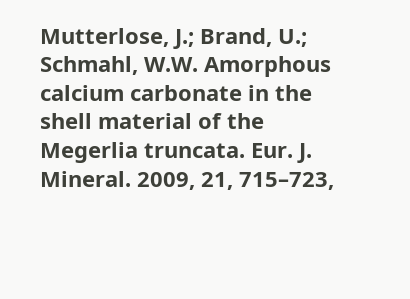Mutterlose, J.; Brand, U.; Schmahl, W.W. Amorphous calcium carbonate in the shell material of the Megerlia truncata. Eur. J. Mineral. 2009, 21, 715–723,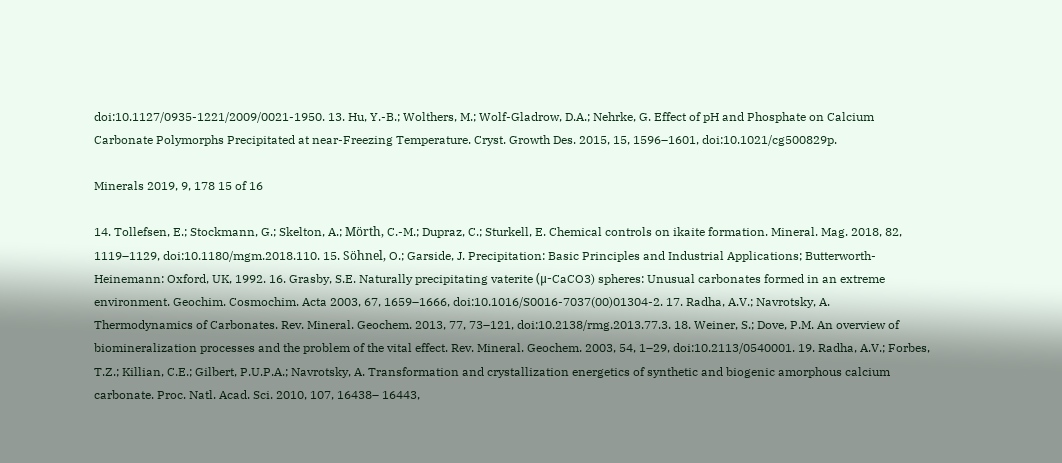doi:10.1127/0935-1221/2009/0021-1950. 13. Hu, Y.-B.; Wolthers, M.; Wolf-Gladrow, D.A.; Nehrke, G. Effect of pH and Phosphate on Calcium Carbonate Polymorphs Precipitated at near-Freezing Temperature. Cryst. Growth Des. 2015, 15, 1596–1601, doi:10.1021/cg500829p.

Minerals 2019, 9, 178 15 of 16

14. Tollefsen, E.; Stockmann, G.; Skelton, A.; Mörth, C.-M.; Dupraz, C.; Sturkell, E. Chemical controls on ikaite formation. Mineral. Mag. 2018, 82, 1119–1129, doi:10.1180/mgm.2018.110. 15. Söhnel, O.; Garside, J. Precipitation: Basic Principles and Industrial Applications; Butterworth-Heinemann: Oxford, UK, 1992. 16. Grasby, S.E. Naturally precipitating vaterite (μ-CaCO3) spheres: Unusual carbonates formed in an extreme environment. Geochim. Cosmochim. Acta 2003, 67, 1659–1666, doi:10.1016/S0016-7037(00)01304-2. 17. Radha, A.V.; Navrotsky, A. Thermodynamics of Carbonates. Rev. Mineral. Geochem. 2013, 77, 73–121, doi:10.2138/rmg.2013.77.3. 18. Weiner, S.; Dove, P.M. An overview of biomineralization processes and the problem of the vital effect. Rev. Mineral. Geochem. 2003, 54, 1–29, doi:10.2113/0540001. 19. Radha, A.V.; Forbes, T.Z.; Killian, C.E.; Gilbert, P.U.P.A.; Navrotsky, A. Transformation and crystallization energetics of synthetic and biogenic amorphous calcium carbonate. Proc. Natl. Acad. Sci. 2010, 107, 16438– 16443,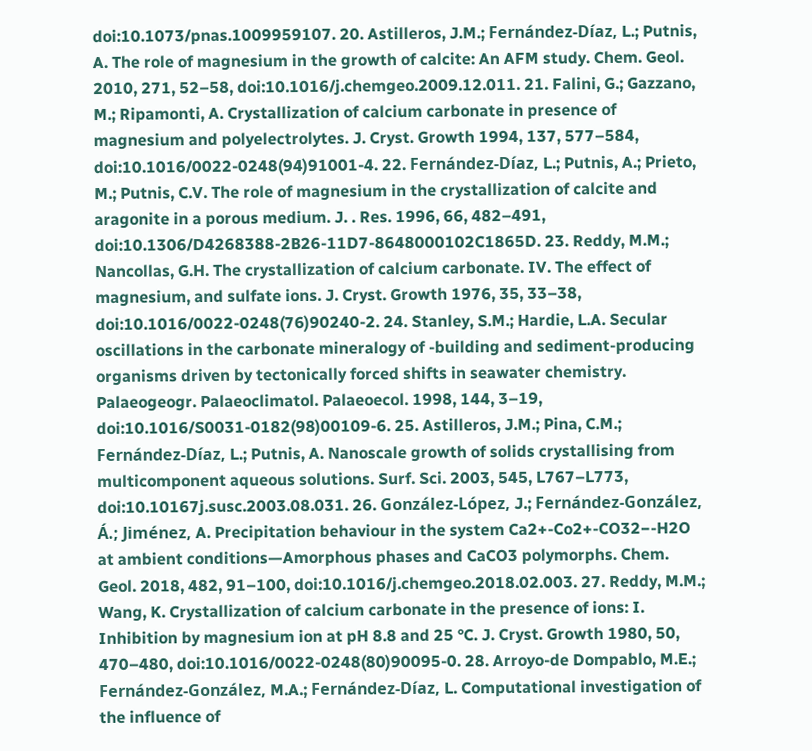doi:10.1073/pnas.1009959107. 20. Astilleros, J.M.; Fernández-Díaz, L.; Putnis, A. The role of magnesium in the growth of calcite: An AFM study. Chem. Geol. 2010, 271, 52–58, doi:10.1016/j.chemgeo.2009.12.011. 21. Falini, G.; Gazzano, M.; Ripamonti, A. Crystallization of calcium carbonate in presence of magnesium and polyelectrolytes. J. Cryst. Growth 1994, 137, 577–584, doi:10.1016/0022-0248(94)91001-4. 22. Fernández-Díaz, L.; Putnis, A.; Prieto, M.; Putnis, C.V. The role of magnesium in the crystallization of calcite and aragonite in a porous medium. J. . Res. 1996, 66, 482–491, doi:10.1306/D4268388-2B26-11D7-8648000102C1865D. 23. Reddy, M.M.; Nancollas, G.H. The crystallization of calcium carbonate. IV. The effect of magnesium, and sulfate ions. J. Cryst. Growth 1976, 35, 33–38, doi:10.1016/0022-0248(76)90240-2. 24. Stanley, S.M.; Hardie, L.A. Secular oscillations in the carbonate mineralogy of -building and sediment-producing organisms driven by tectonically forced shifts in seawater chemistry. Palaeogeogr. Palaeoclimatol. Palaeoecol. 1998, 144, 3–19, doi:10.1016/S0031-0182(98)00109-6. 25. Astilleros, J.M.; Pina, C.M.; Fernández-Díaz, L.; Putnis, A. Nanoscale growth of solids crystallising from multicomponent aqueous solutions. Surf. Sci. 2003, 545, L767–L773, doi:10.10167j.susc.2003.08.031. 26. González-López, J.; Fernández-González, Á.; Jiménez, A. Precipitation behaviour in the system Ca2+-Co2+-CO32−-H2O at ambient conditions—Amorphous phases and CaCO3 polymorphs. Chem. Geol. 2018, 482, 91–100, doi:10.1016/j.chemgeo.2018.02.003. 27. Reddy, M.M.; Wang, K. Crystallization of calcium carbonate in the presence of ions: I. Inhibition by magnesium ion at pH 8.8 and 25 °C. J. Cryst. Growth 1980, 50, 470–480, doi:10.1016/0022-0248(80)90095-0. 28. Arroyo-de Dompablo, M.E.; Fernández-González, M.A.; Fernández-Díaz, L. Computational investigation of the influence of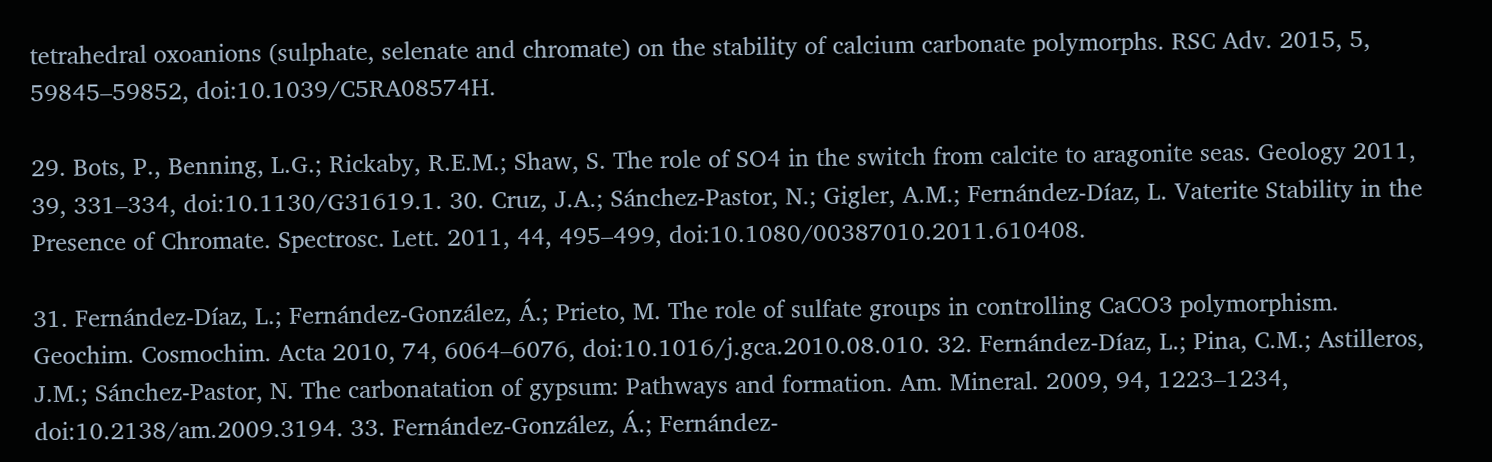tetrahedral oxoanions (sulphate, selenate and chromate) on the stability of calcium carbonate polymorphs. RSC Adv. 2015, 5, 59845–59852, doi:10.1039/C5RA08574H.

29. Bots, P., Benning, L.G.; Rickaby, R.E.M.; Shaw, S. The role of SO4 in the switch from calcite to aragonite seas. Geology 2011, 39, 331–334, doi:10.1130/G31619.1. 30. Cruz, J.A.; Sánchez-Pastor, N.; Gigler, A.M.; Fernández-Díaz, L. Vaterite Stability in the Presence of Chromate. Spectrosc. Lett. 2011, 44, 495–499, doi:10.1080/00387010.2011.610408.

31. Fernández-Díaz, L.; Fernández-González, Á.; Prieto, M. The role of sulfate groups in controlling CaCO3 polymorphism. Geochim. Cosmochim. Acta 2010, 74, 6064–6076, doi:10.1016/j.gca.2010.08.010. 32. Fernández-Díaz, L.; Pina, C.M.; Astilleros, J.M.; Sánchez-Pastor, N. The carbonatation of gypsum: Pathways and formation. Am. Mineral. 2009, 94, 1223–1234, doi:10.2138/am.2009.3194. 33. Fernández-González, Á.; Fernández-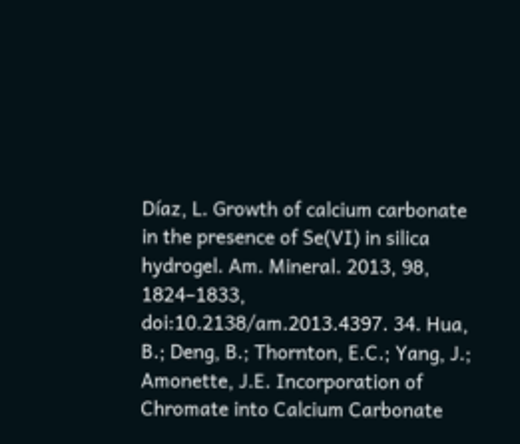Díaz, L. Growth of calcium carbonate in the presence of Se(VI) in silica hydrogel. Am. Mineral. 2013, 98, 1824–1833, doi:10.2138/am.2013.4397. 34. Hua, B.; Deng, B.; Thornton, E.C.; Yang, J.; Amonette, J.E. Incorporation of Chromate into Calcium Carbonate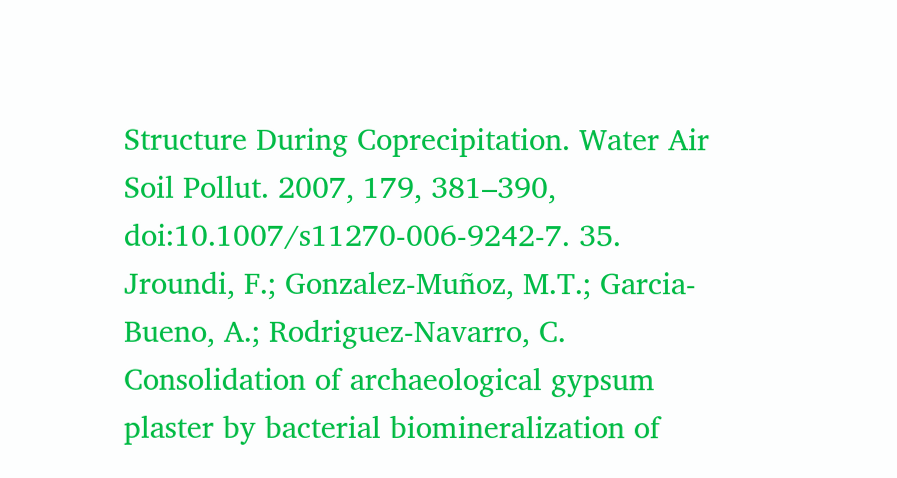Structure During Coprecipitation. Water Air Soil Pollut. 2007, 179, 381–390, doi:10.1007/s11270-006-9242-7. 35. Jroundi, F.; Gonzalez-Muñoz, M.T.; Garcia-Bueno, A.; Rodriguez-Navarro, C. Consolidation of archaeological gypsum plaster by bacterial biomineralization of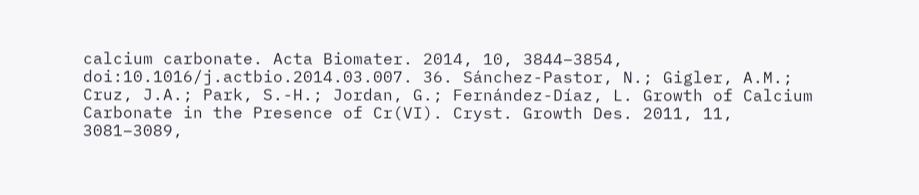calcium carbonate. Acta Biomater. 2014, 10, 3844–3854, doi:10.1016/j.actbio.2014.03.007. 36. Sánchez-Pastor, N.; Gigler, A.M.; Cruz, J.A.; Park, S.-H.; Jordan, G.; Fernández-Díaz, L. Growth of Calcium Carbonate in the Presence of Cr(VI). Cryst. Growth Des. 2011, 11, 3081–3089,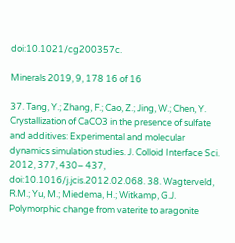doi:10.1021/cg200357c.

Minerals 2019, 9, 178 16 of 16

37. Tang, Y.; Zhang, F.; Cao, Z.; Jing, W.; Chen, Y. Crystallization of CaCO3 in the presence of sulfate and additives: Experimental and molecular dynamics simulation studies. J. Colloid Interface Sci. 2012, 377, 430– 437, doi:10.1016/j.jcis.2012.02.068. 38. Wagterveld, R.M.; Yu, M.; Miedema, H.; Witkamp, G.J. Polymorphic change from vaterite to aragonite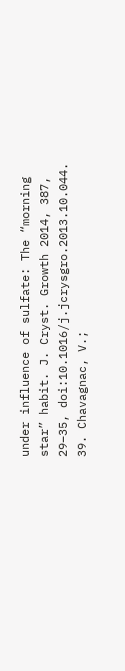under influence of sulfate: The “morning star” habit. J. Cryst. Growth 2014, 387, 29–35, doi:10.1016/j.jcrysgro.2013.10.044. 39. Chavagnac, V.;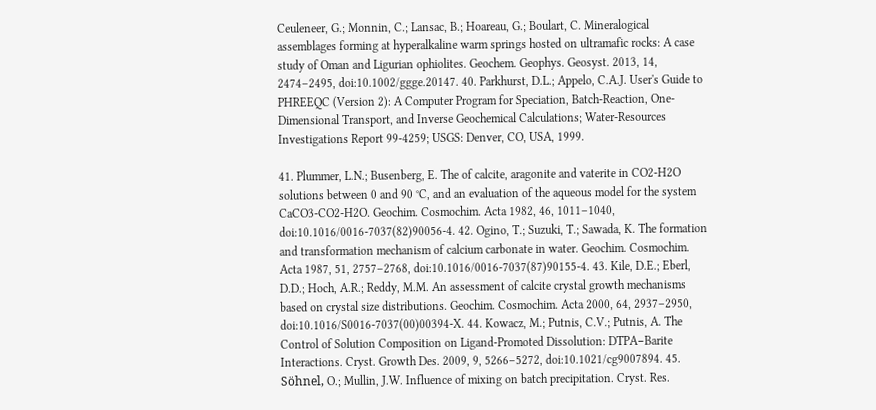Ceuleneer, G.; Monnin, C.; Lansac, B.; Hoareau, G.; Boulart, C. Mineralogical assemblages forming at hyperalkaline warm springs hosted on ultramafic rocks: A case study of Oman and Ligurian ophiolites. Geochem. Geophys. Geosyst. 2013, 14, 2474–2495, doi:10.1002/ggge.20147. 40. Parkhurst, D.L.; Appelo, C.A.J. User's Guide to PHREEQC (Version 2): A Computer Program for Speciation, Batch-Reaction, One-Dimensional Transport, and Inverse Geochemical Calculations; Water-Resources Investigations Report 99-4259; USGS: Denver, CO, USA, 1999.

41. Plummer, L.N.; Busenberg, E. The of calcite, aragonite and vaterite in CO2-H2O solutions between 0 and 90 °C, and an evaluation of the aqueous model for the system CaCO3-CO2-H2O. Geochim. Cosmochim. Acta 1982, 46, 1011–1040, doi:10.1016/0016-7037(82)90056-4. 42. Ogino, T.; Suzuki, T.; Sawada, K. The formation and transformation mechanism of calcium carbonate in water. Geochim. Cosmochim. Acta 1987, 51, 2757–2768, doi:10.1016/0016-7037(87)90155-4. 43. Kile, D.E.; Eberl, D.D.; Hoch, A.R.; Reddy, M.M. An assessment of calcite crystal growth mechanisms based on crystal size distributions. Geochim. Cosmochim. Acta 2000, 64, 2937–2950, doi:10.1016/S0016-7037(00)00394-X. 44. Kowacz, M.; Putnis, C.V.; Putnis, A. The Control of Solution Composition on Ligand-Promoted Dissolution: DTPA−Barite Interactions. Cryst. Growth Des. 2009, 9, 5266–5272, doi:10.1021/cg9007894. 45. Söhnel, O.; Mullin, J.W. Influence of mixing on batch precipitation. Cryst. Res.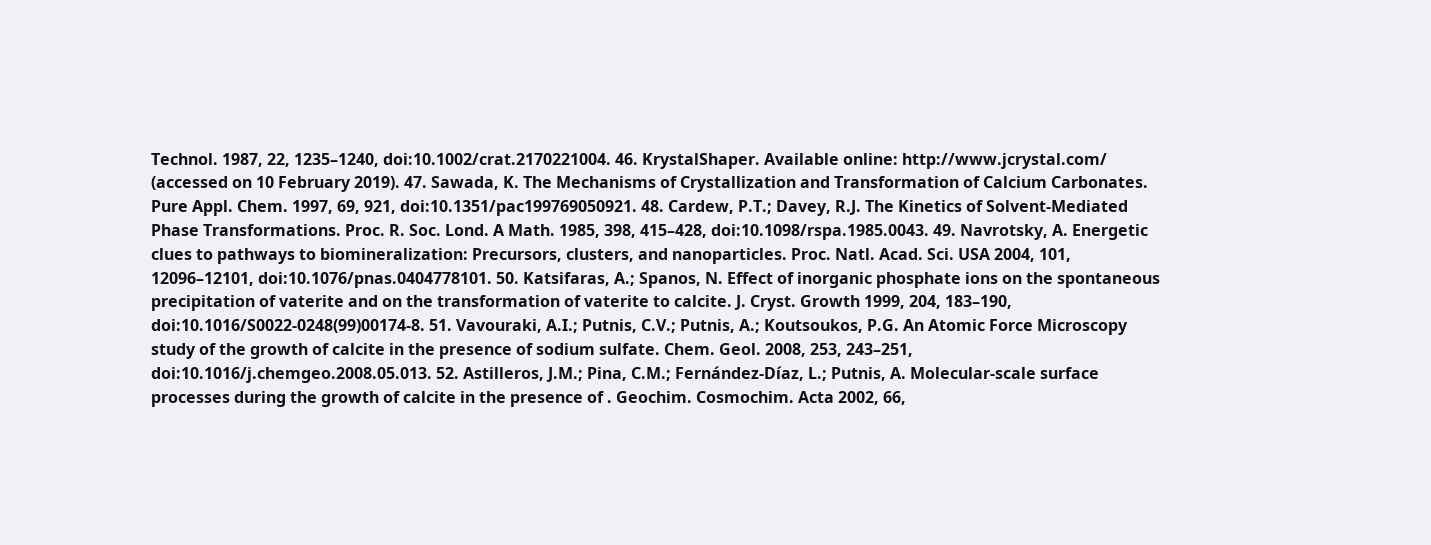Technol. 1987, 22, 1235–1240, doi:10.1002/crat.2170221004. 46. KrystalShaper. Available online: http://www.jcrystal.com/ (accessed on 10 February 2019). 47. Sawada, K. The Mechanisms of Crystallization and Transformation of Calcium Carbonates. Pure Appl. Chem. 1997, 69, 921, doi:10.1351/pac199769050921. 48. Cardew, P.T.; Davey, R.J. The Kinetics of Solvent-Mediated Phase Transformations. Proc. R. Soc. Lond. A Math. 1985, 398, 415–428, doi:10.1098/rspa.1985.0043. 49. Navrotsky, A. Energetic clues to pathways to biomineralization: Precursors, clusters, and nanoparticles. Proc. Natl. Acad. Sci. USA 2004, 101, 12096–12101, doi:10.1076/pnas.0404778101. 50. Katsifaras, A.; Spanos, N. Effect of inorganic phosphate ions on the spontaneous precipitation of vaterite and on the transformation of vaterite to calcite. J. Cryst. Growth 1999, 204, 183–190, doi:10.1016/S0022-0248(99)00174-8. 51. Vavouraki, A.I.; Putnis, C.V.; Putnis, A.; Koutsoukos, P.G. An Atomic Force Microscopy study of the growth of calcite in the presence of sodium sulfate. Chem. Geol. 2008, 253, 243–251, doi:10.1016/j.chemgeo.2008.05.013. 52. Astilleros, J.M.; Pina, C.M.; Fernández-Díaz, L.; Putnis, A. Molecular-scale surface processes during the growth of calcite in the presence of . Geochim. Cosmochim. Acta 2002, 66,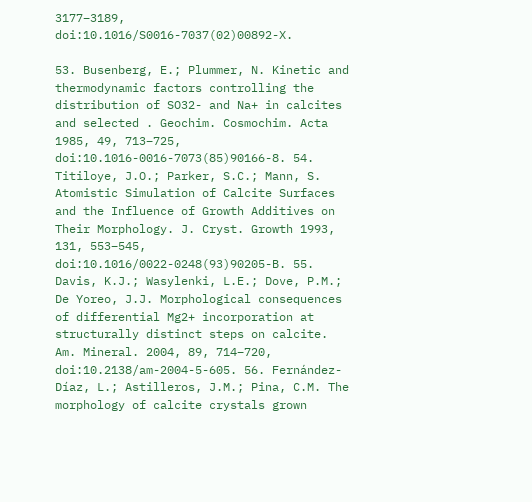3177–3189, doi:10.1016/S0016-7037(02)00892-X.

53. Busenberg, E.; Plummer, N. Kinetic and thermodynamic factors controlling the distribution of SO32- and Na+ in calcites and selected . Geochim. Cosmochim. Acta 1985, 49, 713–725, doi:10.1016-0016-7073(85)90166-8. 54. Titiloye, J.O.; Parker, S.C.; Mann, S. Atomistic Simulation of Calcite Surfaces and the Influence of Growth Additives on Their Morphology. J. Cryst. Growth 1993, 131, 553–545, doi:10.1016/0022-0248(93)90205-B. 55. Davis, K.J.; Wasylenki, L.E.; Dove, P.M.; De Yoreo, J.J. Morphological consequences of differential Mg2+ incorporation at structurally distinct steps on calcite. Am. Mineral. 2004, 89, 714–720, doi:10.2138/am-2004-5-605. 56. Fernández-Díaz, L.; Astilleros, J.M.; Pina, C.M. The morphology of calcite crystals grown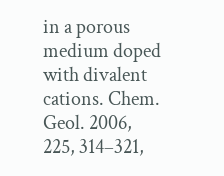in a porous medium doped with divalent cations. Chem. Geol. 2006, 225, 314–321,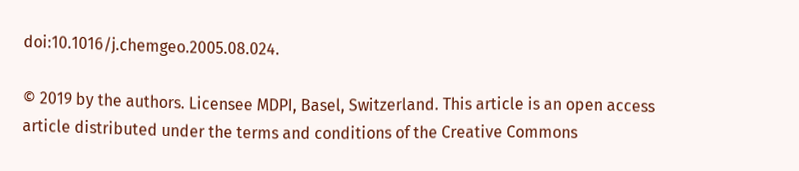doi:10.1016/j.chemgeo.2005.08.024.

© 2019 by the authors. Licensee MDPI, Basel, Switzerland. This article is an open access article distributed under the terms and conditions of the Creative Commons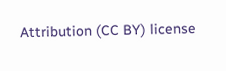Attribution (CC BY) license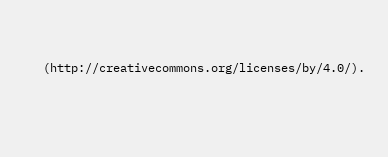(http://creativecommons.org/licenses/by/4.0/).